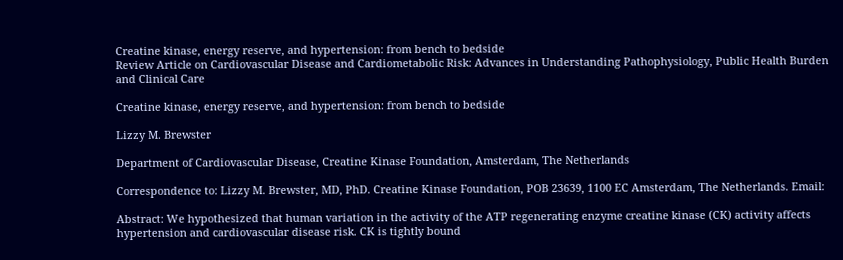Creatine kinase, energy reserve, and hypertension: from bench to bedside
Review Article on Cardiovascular Disease and Cardiometabolic Risk: Advances in Understanding Pathophysiology, Public Health Burden and Clinical Care

Creatine kinase, energy reserve, and hypertension: from bench to bedside

Lizzy M. Brewster

Department of Cardiovascular Disease, Creatine Kinase Foundation, Amsterdam, The Netherlands

Correspondence to: Lizzy M. Brewster, MD, PhD. Creatine Kinase Foundation, POB 23639, 1100 EC Amsterdam, The Netherlands. Email:

Abstract: We hypothesized that human variation in the activity of the ATP regenerating enzyme creatine kinase (CK) activity affects hypertension and cardiovascular disease risk. CK is tightly bound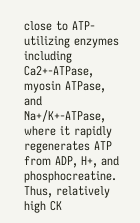close to ATP-utilizing enzymes including Ca2+-ATPase, myosin ATPase, and Na+/K+-ATPase, where it rapidly regenerates ATP from ADP, H+, and phosphocreatine. Thus, relatively high CK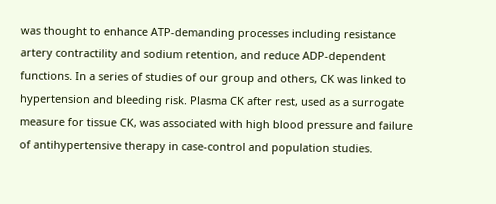was thought to enhance ATP-demanding processes including resistance artery contractility and sodium retention, and reduce ADP-dependent functions. In a series of studies of our group and others, CK was linked to hypertension and bleeding risk. Plasma CK after rest, used as a surrogate measure for tissue CK, was associated with high blood pressure and failure of antihypertensive therapy in case-control and population studies.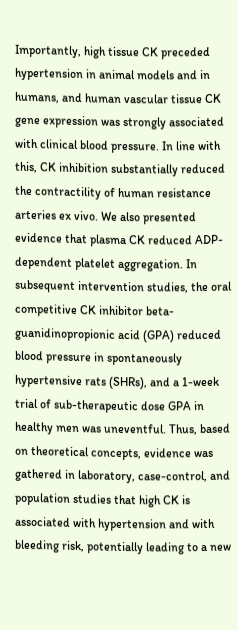Importantly, high tissue CK preceded hypertension in animal models and in humans, and human vascular tissue CK gene expression was strongly associated with clinical blood pressure. In line with this, CK inhibition substantially reduced the contractility of human resistance arteries ex vivo. We also presented evidence that plasma CK reduced ADP-dependent platelet aggregation. In subsequent intervention studies, the oral competitive CK inhibitor beta-guanidinopropionic acid (GPA) reduced blood pressure in spontaneously hypertensive rats (SHRs), and a 1-week trial of sub-therapeutic dose GPA in healthy men was uneventful. Thus, based on theoretical concepts, evidence was gathered in laboratory, case-control, and population studies that high CK is associated with hypertension and with bleeding risk, potentially leading to a new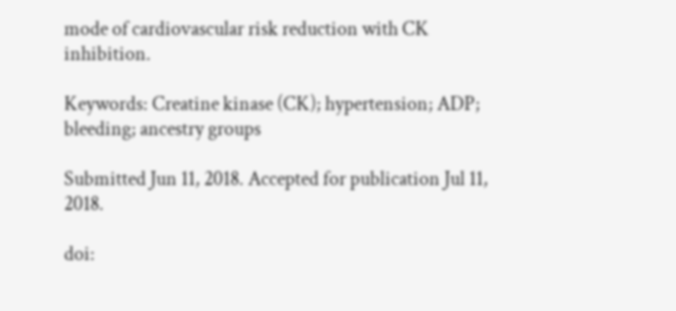mode of cardiovascular risk reduction with CK inhibition.

Keywords: Creatine kinase (CK); hypertension; ADP; bleeding; ancestry groups

Submitted Jun 11, 2018. Accepted for publication Jul 11, 2018.

doi: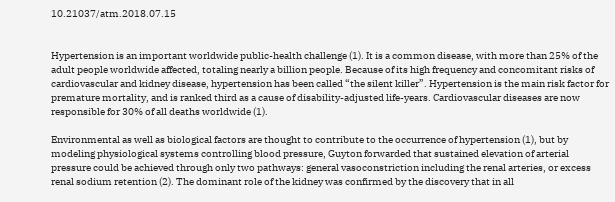10.21037/atm.2018.07.15


Hypertension is an important worldwide public-health challenge (1). It is a common disease, with more than 25% of the adult people worldwide affected, totaling nearly a billion people. Because of its high frequency and concomitant risks of cardiovascular and kidney disease, hypertension has been called “the silent killer”. Hypertension is the main risk factor for premature mortality, and is ranked third as a cause of disability-adjusted life-years. Cardiovascular diseases are now responsible for 30% of all deaths worldwide (1).

Environmental as well as biological factors are thought to contribute to the occurrence of hypertension (1), but by modeling physiological systems controlling blood pressure, Guyton forwarded that sustained elevation of arterial pressure could be achieved through only two pathways: general vasoconstriction including the renal arteries, or excess renal sodium retention (2). The dominant role of the kidney was confirmed by the discovery that in all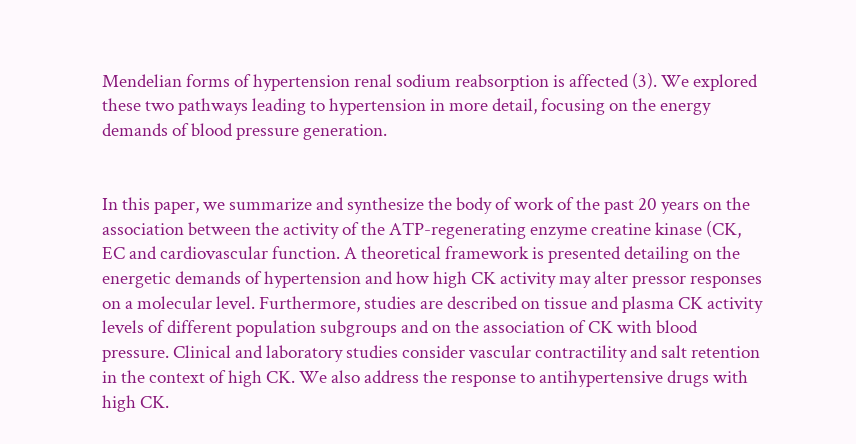Mendelian forms of hypertension renal sodium reabsorption is affected (3). We explored these two pathways leading to hypertension in more detail, focusing on the energy demands of blood pressure generation.


In this paper, we summarize and synthesize the body of work of the past 20 years on the association between the activity of the ATP-regenerating enzyme creatine kinase (CK, EC and cardiovascular function. A theoretical framework is presented detailing on the energetic demands of hypertension and how high CK activity may alter pressor responses on a molecular level. Furthermore, studies are described on tissue and plasma CK activity levels of different population subgroups and on the association of CK with blood pressure. Clinical and laboratory studies consider vascular contractility and salt retention in the context of high CK. We also address the response to antihypertensive drugs with high CK.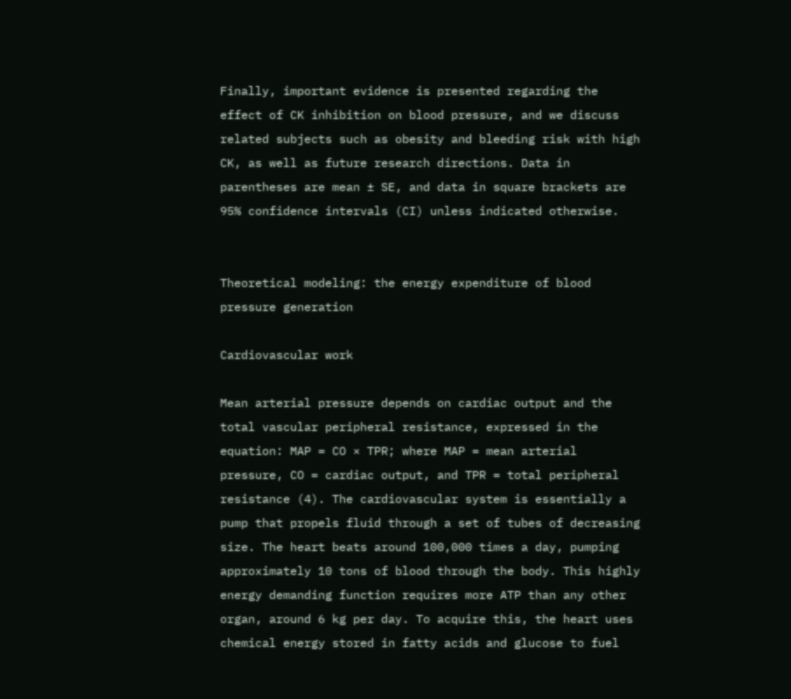Finally, important evidence is presented regarding the effect of CK inhibition on blood pressure, and we discuss related subjects such as obesity and bleeding risk with high CK, as well as future research directions. Data in parentheses are mean ± SE, and data in square brackets are 95% confidence intervals (CI) unless indicated otherwise.


Theoretical modeling: the energy expenditure of blood pressure generation

Cardiovascular work

Mean arterial pressure depends on cardiac output and the total vascular peripheral resistance, expressed in the equation: MAP = CO × TPR; where MAP = mean arterial pressure, CO = cardiac output, and TPR = total peripheral resistance (4). The cardiovascular system is essentially a pump that propels fluid through a set of tubes of decreasing size. The heart beats around 100,000 times a day, pumping approximately 10 tons of blood through the body. This highly energy demanding function requires more ATP than any other organ, around 6 kg per day. To acquire this, the heart uses chemical energy stored in fatty acids and glucose to fuel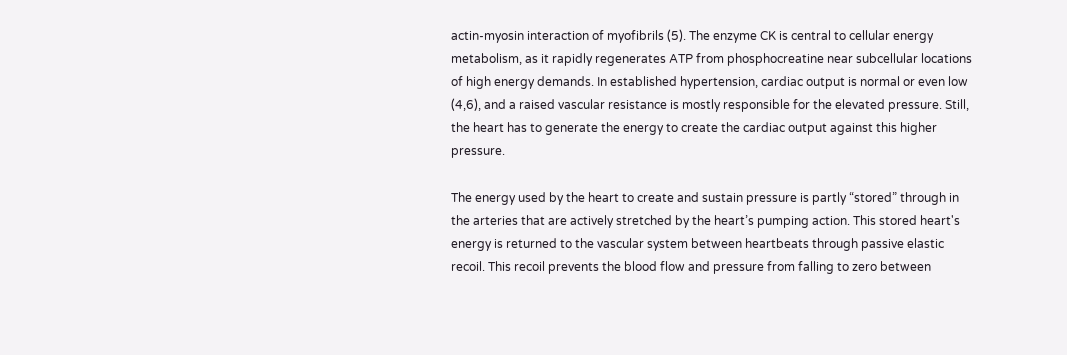actin-myosin interaction of myofibrils (5). The enzyme CK is central to cellular energy metabolism, as it rapidly regenerates ATP from phosphocreatine near subcellular locations of high energy demands. In established hypertension, cardiac output is normal or even low (4,6), and a raised vascular resistance is mostly responsible for the elevated pressure. Still, the heart has to generate the energy to create the cardiac output against this higher pressure.

The energy used by the heart to create and sustain pressure is partly “stored” through in the arteries that are actively stretched by the heart’s pumping action. This stored heart's energy is returned to the vascular system between heartbeats through passive elastic recoil. This recoil prevents the blood flow and pressure from falling to zero between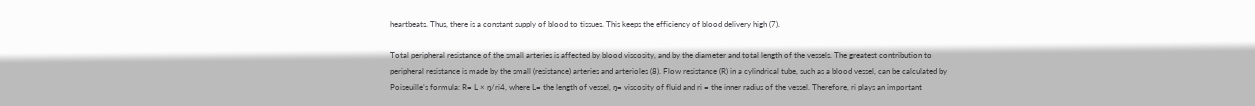heartbeats. Thus, there is a constant supply of blood to tissues. This keeps the efficiency of blood delivery high (7).

Total peripheral resistance of the small arteries is affected by blood viscosity, and by the diameter and total length of the vessels. The greatest contribution to peripheral resistance is made by the small (resistance) arteries and arterioles (8). Flow resistance (R) in a cylindrical tube, such as a blood vessel, can be calculated by Poiseuille’s formula: R= L × ŋ/ri4, where L= the length of vessel, ŋ= viscosity of fluid and ri = the inner radius of the vessel. Therefore, ri plays an important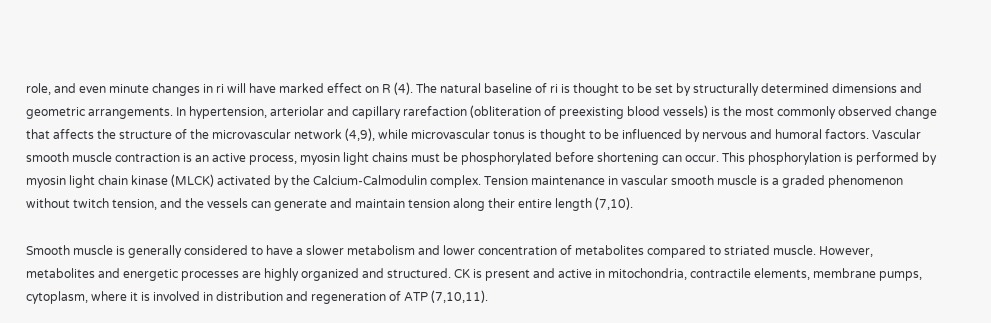role, and even minute changes in ri will have marked effect on R (4). The natural baseline of ri is thought to be set by structurally determined dimensions and geometric arrangements. In hypertension, arteriolar and capillary rarefaction (obliteration of preexisting blood vessels) is the most commonly observed change that affects the structure of the microvascular network (4,9), while microvascular tonus is thought to be influenced by nervous and humoral factors. Vascular smooth muscle contraction is an active process, myosin light chains must be phosphorylated before shortening can occur. This phosphorylation is performed by myosin light chain kinase (MLCK) activated by the Calcium-Calmodulin complex. Tension maintenance in vascular smooth muscle is a graded phenomenon without twitch tension, and the vessels can generate and maintain tension along their entire length (7,10).

Smooth muscle is generally considered to have a slower metabolism and lower concentration of metabolites compared to striated muscle. However, metabolites and energetic processes are highly organized and structured. CK is present and active in mitochondria, contractile elements, membrane pumps, cytoplasm, where it is involved in distribution and regeneration of ATP (7,10,11).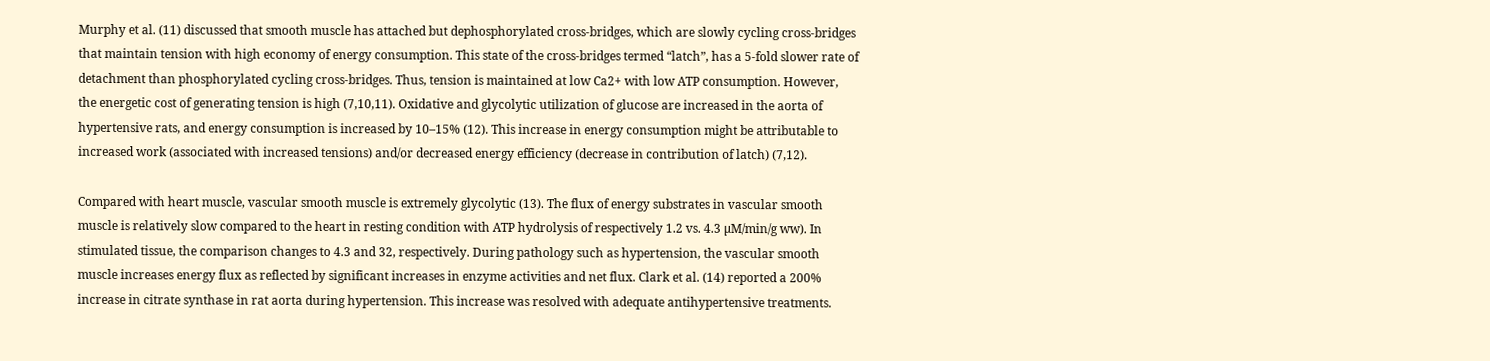Murphy et al. (11) discussed that smooth muscle has attached but dephosphorylated cross-bridges, which are slowly cycling cross-bridges that maintain tension with high economy of energy consumption. This state of the cross-bridges termed “latch”, has a 5-fold slower rate of detachment than phosphorylated cycling cross-bridges. Thus, tension is maintained at low Ca2+ with low ATP consumption. However, the energetic cost of generating tension is high (7,10,11). Oxidative and glycolytic utilization of glucose are increased in the aorta of hypertensive rats, and energy consumption is increased by 10–15% (12). This increase in energy consumption might be attributable to increased work (associated with increased tensions) and/or decreased energy efficiency (decrease in contribution of latch) (7,12).

Compared with heart muscle, vascular smooth muscle is extremely glycolytic (13). The flux of energy substrates in vascular smooth muscle is relatively slow compared to the heart in resting condition with ATP hydrolysis of respectively 1.2 vs. 4.3 µM/min/g ww). In stimulated tissue, the comparison changes to 4.3 and 32, respectively. During pathology such as hypertension, the vascular smooth muscle increases energy flux as reflected by significant increases in enzyme activities and net flux. Clark et al. (14) reported a 200% increase in citrate synthase in rat aorta during hypertension. This increase was resolved with adequate antihypertensive treatments.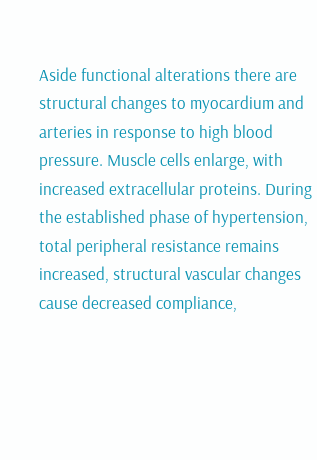Aside functional alterations there are structural changes to myocardium and arteries in response to high blood pressure. Muscle cells enlarge, with increased extracellular proteins. During the established phase of hypertension, total peripheral resistance remains increased, structural vascular changes cause decreased compliance,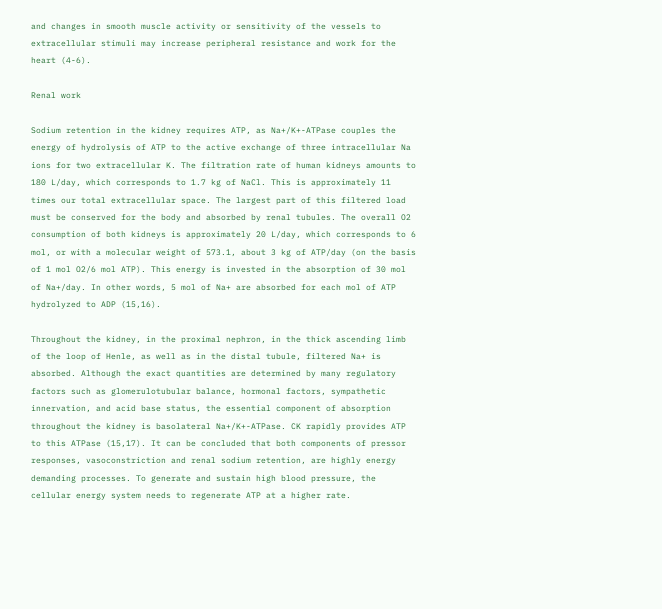and changes in smooth muscle activity or sensitivity of the vessels to extracellular stimuli may increase peripheral resistance and work for the heart (4-6).

Renal work

Sodium retention in the kidney requires ATP, as Na+/K+-ATPase couples the energy of hydrolysis of ATP to the active exchange of three intracellular Na ions for two extracellular K. The filtration rate of human kidneys amounts to 180 L/day, which corresponds to 1.7 kg of NaCl. This is approximately 11 times our total extracellular space. The largest part of this filtered load must be conserved for the body and absorbed by renal tubules. The overall O2 consumption of both kidneys is approximately 20 L/day, which corresponds to 6 mol, or with a molecular weight of 573.1, about 3 kg of ATP/day (on the basis of 1 mol O2/6 mol ATP). This energy is invested in the absorption of 30 mol of Na+/day. In other words, 5 mol of Na+ are absorbed for each mol of ATP hydrolyzed to ADP (15,16).

Throughout the kidney, in the proximal nephron, in the thick ascending limb of the loop of Henle, as well as in the distal tubule, filtered Na+ is absorbed. Although the exact quantities are determined by many regulatory factors such as glomerulotubular balance, hormonal factors, sympathetic innervation, and acid base status, the essential component of absorption throughout the kidney is basolateral Na+/K+-ATPase. CK rapidly provides ATP to this ATPase (15,17). It can be concluded that both components of pressor responses, vasoconstriction and renal sodium retention, are highly energy demanding processes. To generate and sustain high blood pressure, the cellular energy system needs to regenerate ATP at a higher rate.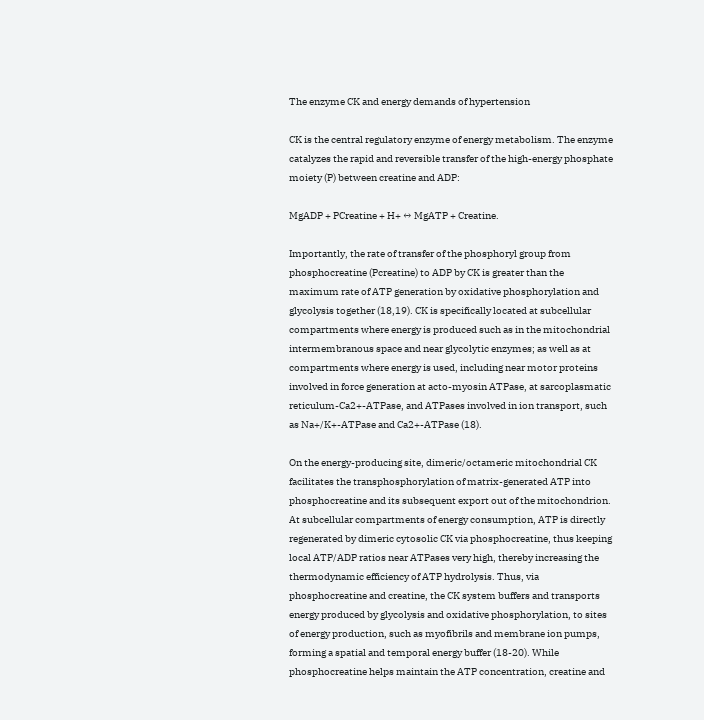The enzyme CK and energy demands of hypertension

CK is the central regulatory enzyme of energy metabolism. The enzyme catalyzes the rapid and reversible transfer of the high-energy phosphate moiety (P) between creatine and ADP:

MgADP + PCreatine + H+ ↔ MgATP + Creatine.

Importantly, the rate of transfer of the phosphoryl group from phosphocreatine (Pcreatine) to ADP by CK is greater than the maximum rate of ATP generation by oxidative phosphorylation and glycolysis together (18,19). CK is specifically located at subcellular compartments where energy is produced such as in the mitochondrial intermembranous space and near glycolytic enzymes; as well as at compartments where energy is used, including near motor proteins involved in force generation at acto-myosin ATPase, at sarcoplasmatic reticulum-Ca2+-ATPase, and ATPases involved in ion transport, such as Na+/K+-ATPase and Ca2+-ATPase (18).

On the energy-producing site, dimeric/octameric mitochondrial CK facilitates the transphosphorylation of matrix-generated ATP into phosphocreatine and its subsequent export out of the mitochondrion. At subcellular compartments of energy consumption, ATP is directly regenerated by dimeric cytosolic CK via phosphocreatine, thus keeping local ATP/ADP ratios near ATPases very high, thereby increasing the thermodynamic efficiency of ATP hydrolysis. Thus, via phosphocreatine and creatine, the CK system buffers and transports energy produced by glycolysis and oxidative phosphorylation, to sites of energy production, such as myofibrils and membrane ion pumps, forming a spatial and temporal energy buffer (18-20). While phosphocreatine helps maintain the ATP concentration, creatine and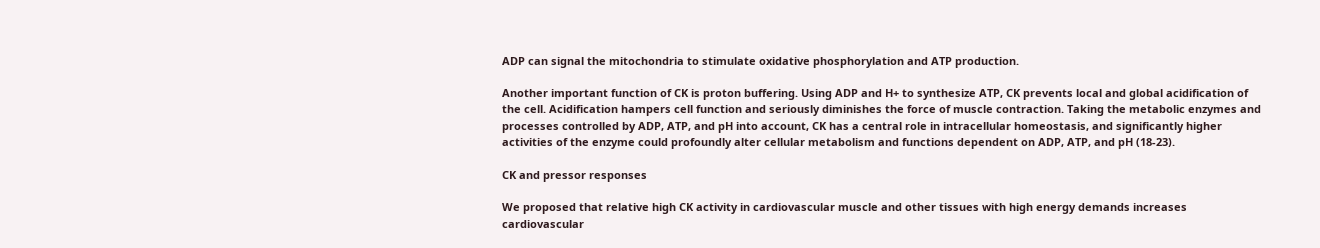ADP can signal the mitochondria to stimulate oxidative phosphorylation and ATP production.

Another important function of CK is proton buffering. Using ADP and H+ to synthesize ATP, CK prevents local and global acidification of the cell. Acidification hampers cell function and seriously diminishes the force of muscle contraction. Taking the metabolic enzymes and processes controlled by ADP, ATP, and pH into account, CK has a central role in intracellular homeostasis, and significantly higher activities of the enzyme could profoundly alter cellular metabolism and functions dependent on ADP, ATP, and pH (18-23).

CK and pressor responses

We proposed that relative high CK activity in cardiovascular muscle and other tissues with high energy demands increases cardiovascular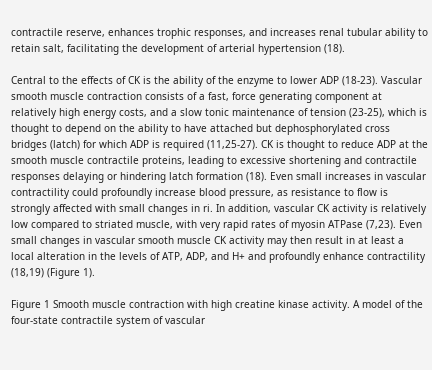contractile reserve, enhances trophic responses, and increases renal tubular ability to retain salt, facilitating the development of arterial hypertension (18).

Central to the effects of CK is the ability of the enzyme to lower ADP (18-23). Vascular smooth muscle contraction consists of a fast, force generating component at relatively high energy costs, and a slow tonic maintenance of tension (23-25), which is thought to depend on the ability to have attached but dephosphorylated cross bridges (latch) for which ADP is required (11,25-27). CK is thought to reduce ADP at the smooth muscle contractile proteins, leading to excessive shortening and contractile responses delaying or hindering latch formation (18). Even small increases in vascular contractility could profoundly increase blood pressure, as resistance to flow is strongly affected with small changes in ri. In addition, vascular CK activity is relatively low compared to striated muscle, with very rapid rates of myosin ATPase (7,23). Even small changes in vascular smooth muscle CK activity may then result in at least a local alteration in the levels of ATP, ADP, and H+ and profoundly enhance contractility (18,19) (Figure 1).

Figure 1 Smooth muscle contraction with high creatine kinase activity. A model of the four-state contractile system of vascular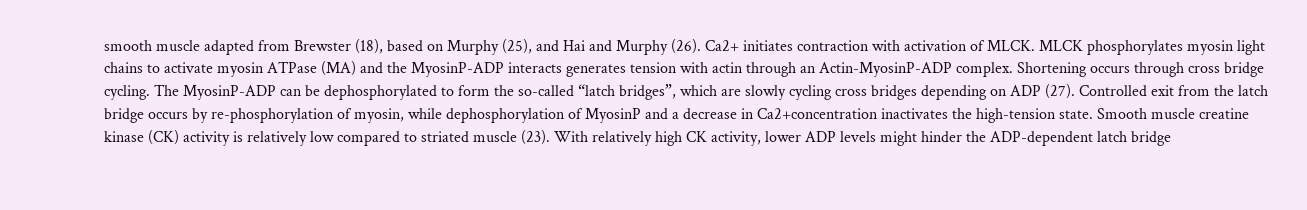smooth muscle adapted from Brewster (18), based on Murphy (25), and Hai and Murphy (26). Ca2+ initiates contraction with activation of MLCK. MLCK phosphorylates myosin light chains to activate myosin ATPase (MA) and the MyosinP-ADP interacts generates tension with actin through an Actin-MyosinP-ADP complex. Shortening occurs through cross bridge cycling. The MyosinP-ADP can be dephosphorylated to form the so-called “latch bridges”, which are slowly cycling cross bridges depending on ADP (27). Controlled exit from the latch bridge occurs by re-phosphorylation of myosin, while dephosphorylation of MyosinP and a decrease in Ca2+concentration inactivates the high-tension state. Smooth muscle creatine kinase (CK) activity is relatively low compared to striated muscle (23). With relatively high CK activity, lower ADP levels might hinder the ADP-dependent latch bridge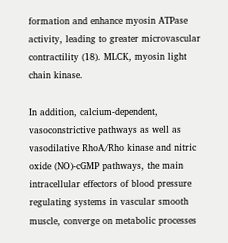formation and enhance myosin ATPase activity, leading to greater microvascular contractility (18). MLCK, myosin light chain kinase.

In addition, calcium-dependent, vasoconstrictive pathways as well as vasodilative RhoA/Rho kinase and nitric oxide (NO)-cGMP pathways, the main intracellular effectors of blood pressure regulating systems in vascular smooth muscle, converge on metabolic processes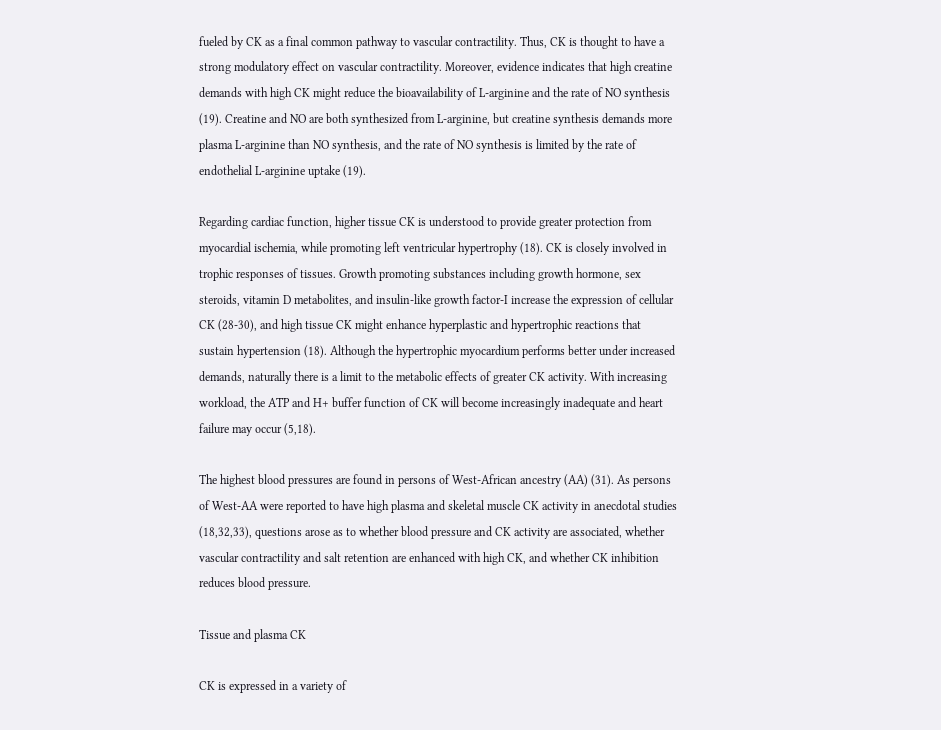fueled by CK as a final common pathway to vascular contractility. Thus, CK is thought to have a strong modulatory effect on vascular contractility. Moreover, evidence indicates that high creatine demands with high CK might reduce the bioavailability of L-arginine and the rate of NO synthesis (19). Creatine and NO are both synthesized from L-arginine, but creatine synthesis demands more plasma L-arginine than NO synthesis, and the rate of NO synthesis is limited by the rate of endothelial L-arginine uptake (19).

Regarding cardiac function, higher tissue CK is understood to provide greater protection from myocardial ischemia, while promoting left ventricular hypertrophy (18). CK is closely involved in trophic responses of tissues. Growth promoting substances including growth hormone, sex steroids, vitamin D metabolites, and insulin-like growth factor-I increase the expression of cellular CK (28-30), and high tissue CK might enhance hyperplastic and hypertrophic reactions that sustain hypertension (18). Although the hypertrophic myocardium performs better under increased demands, naturally there is a limit to the metabolic effects of greater CK activity. With increasing workload, the ATP and H+ buffer function of CK will become increasingly inadequate and heart failure may occur (5,18).

The highest blood pressures are found in persons of West-African ancestry (AA) (31). As persons of West-AA were reported to have high plasma and skeletal muscle CK activity in anecdotal studies (18,32,33), questions arose as to whether blood pressure and CK activity are associated, whether vascular contractility and salt retention are enhanced with high CK, and whether CK inhibition reduces blood pressure.

Tissue and plasma CK

CK is expressed in a variety of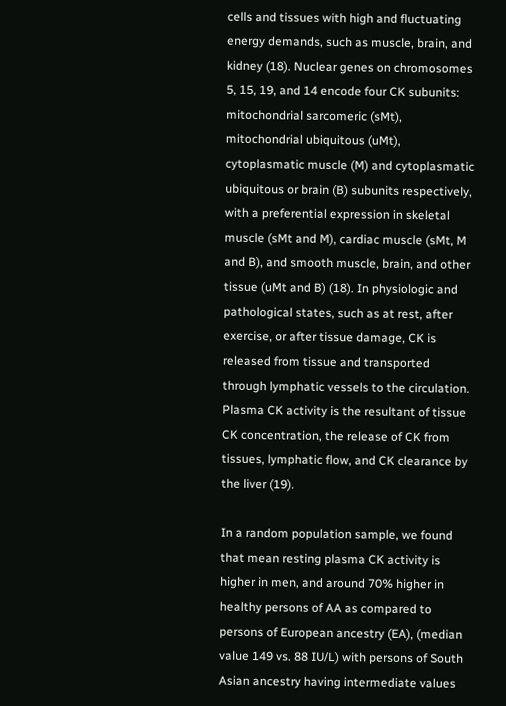cells and tissues with high and fluctuating energy demands, such as muscle, brain, and kidney (18). Nuclear genes on chromosomes 5, 15, 19, and 14 encode four CK subunits: mitochondrial sarcomeric (sMt), mitochondrial ubiquitous (uMt), cytoplasmatic muscle (M) and cytoplasmatic ubiquitous or brain (B) subunits respectively, with a preferential expression in skeletal muscle (sMt and M), cardiac muscle (sMt, M and B), and smooth muscle, brain, and other tissue (uMt and B) (18). In physiologic and pathological states, such as at rest, after exercise, or after tissue damage, CK is released from tissue and transported through lymphatic vessels to the circulation. Plasma CK activity is the resultant of tissue CK concentration, the release of CK from tissues, lymphatic flow, and CK clearance by the liver (19).

In a random population sample, we found that mean resting plasma CK activity is higher in men, and around 70% higher in healthy persons of AA as compared to persons of European ancestry (EA), (median value 149 vs. 88 IU/L) with persons of South Asian ancestry having intermediate values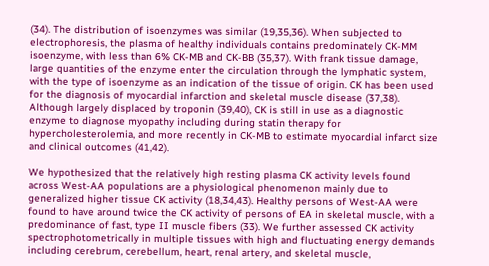(34). The distribution of isoenzymes was similar (19,35,36). When subjected to electrophoresis, the plasma of healthy individuals contains predominately CK-MM isoenzyme, with less than 6% CK-MB and CK-BB (35,37). With frank tissue damage, large quantities of the enzyme enter the circulation through the lymphatic system, with the type of isoenzyme as an indication of the tissue of origin. CK has been used for the diagnosis of myocardial infarction and skeletal muscle disease (37,38). Although largely displaced by troponin (39,40), CK is still in use as a diagnostic enzyme to diagnose myopathy including during statin therapy for hypercholesterolemia, and more recently in CK-MB to estimate myocardial infarct size and clinical outcomes (41,42).

We hypothesized that the relatively high resting plasma CK activity levels found across West-AA populations are a physiological phenomenon mainly due to generalized higher tissue CK activity (18,34,43). Healthy persons of West-AA were found to have around twice the CK activity of persons of EA in skeletal muscle, with a predominance of fast, type II muscle fibers (33). We further assessed CK activity spectrophotometrically in multiple tissues with high and fluctuating energy demands including cerebrum, cerebellum, heart, renal artery, and skeletal muscle,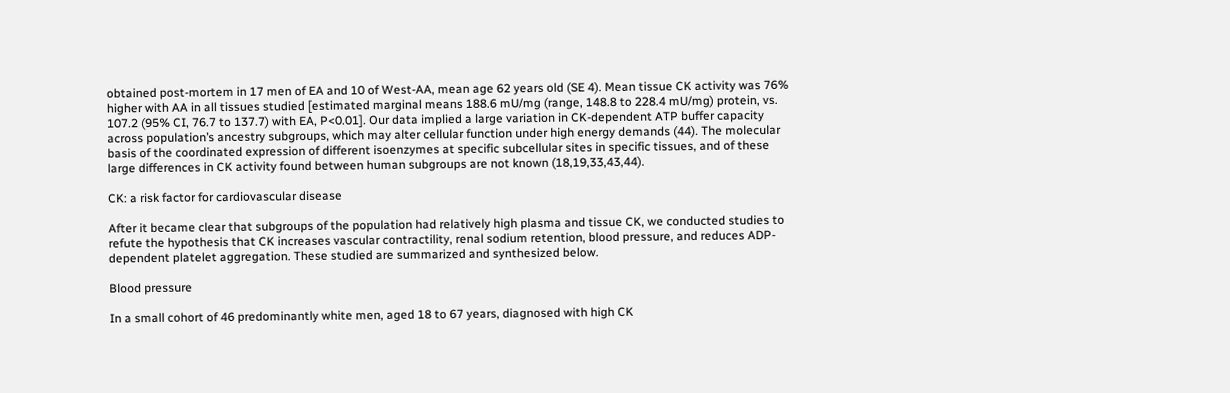obtained post-mortem in 17 men of EA and 10 of West-AA, mean age 62 years old (SE 4). Mean tissue CK activity was 76% higher with AA in all tissues studied [estimated marginal means 188.6 mU/mg (range, 148.8 to 228.4 mU/mg) protein, vs. 107.2 (95% CI, 76.7 to 137.7) with EA, P<0.01]. Our data implied a large variation in CK-dependent ATP buffer capacity across population’s ancestry subgroups, which may alter cellular function under high energy demands (44). The molecular basis of the coordinated expression of different isoenzymes at specific subcellular sites in specific tissues, and of these large differences in CK activity found between human subgroups are not known (18,19,33,43,44).

CK: a risk factor for cardiovascular disease

After it became clear that subgroups of the population had relatively high plasma and tissue CK, we conducted studies to refute the hypothesis that CK increases vascular contractility, renal sodium retention, blood pressure, and reduces ADP-dependent platelet aggregation. These studied are summarized and synthesized below.

Blood pressure

In a small cohort of 46 predominantly white men, aged 18 to 67 years, diagnosed with high CK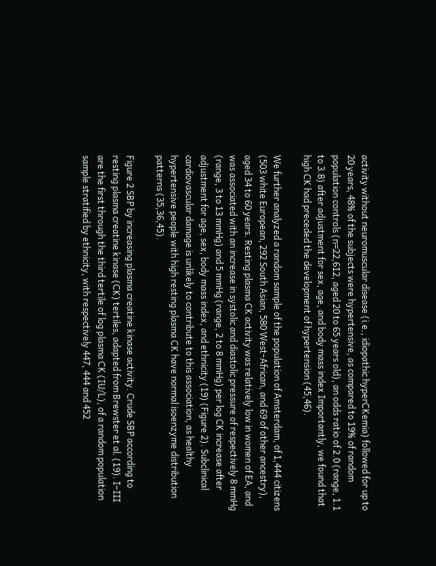activity without neuromuscular disease (i.e., idiopathic hyperCKemia) followed for up to 20 years, 48% of the subjects were hypertensive, as compared to 19% of random population controls (n=22,612, aged 20 to 65 years old), an odds ratio of 2.0 (range, 1.1 to 3.8) after adjustment for sex, age, and body mass index Importantly, we found that high CK had preceded the development of hypertension (45,46).

We further analyzed a random sample of the population of Amsterdam, of 1,444 citizens (503 white European, 292 South Asian, 580 West-African, and 69 of other ancestry), aged 34 to 60 years. Resting plasma CK activity was relatively low in women of EA, and was associated with an increase in systolic and diastolic pressure of respectively 8 mmHg (range, 3 to 13 mmHg) and 5 mmHg (range, 2 to 8 mmHg) per log CK increase after adjustment for age, sex, body mass index, and ethnicity (19) (Figure 2). Subclinical cardiovascular damage is unlikely to contribute to this association, as healthy hypertensive people with high resting plasma CK have normal isoenzyme distribution patterns (35,36,45).

Figure 2 SBP by increasing plasma creatine kinase activity. Crude SBP according to resting plasma creatine kinase (CK) tertiles, adapted from Brewster et al. (19). I–III are the first through the third tertile of log plasma CK (IU/L), of a random population sample stratified by ethnicity, with respectively 447, 444 and 452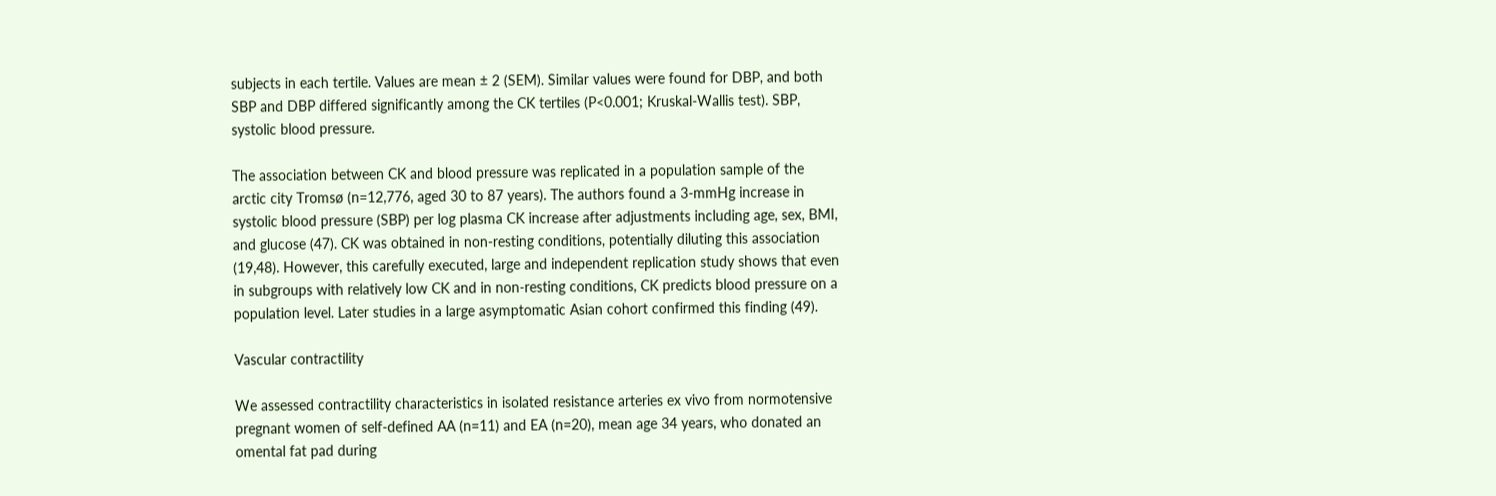subjects in each tertile. Values are mean ± 2 (SEM). Similar values were found for DBP, and both SBP and DBP differed significantly among the CK tertiles (P<0.001; Kruskal-Wallis test). SBP, systolic blood pressure.

The association between CK and blood pressure was replicated in a population sample of the arctic city Tromsø (n=12,776, aged 30 to 87 years). The authors found a 3-mmHg increase in systolic blood pressure (SBP) per log plasma CK increase after adjustments including age, sex, BMI, and glucose (47). CK was obtained in non-resting conditions, potentially diluting this association (19,48). However, this carefully executed, large and independent replication study shows that even in subgroups with relatively low CK and in non-resting conditions, CK predicts blood pressure on a population level. Later studies in a large asymptomatic Asian cohort confirmed this finding (49).

Vascular contractility

We assessed contractility characteristics in isolated resistance arteries ex vivo from normotensive pregnant women of self-defined AA (n=11) and EA (n=20), mean age 34 years, who donated an omental fat pad during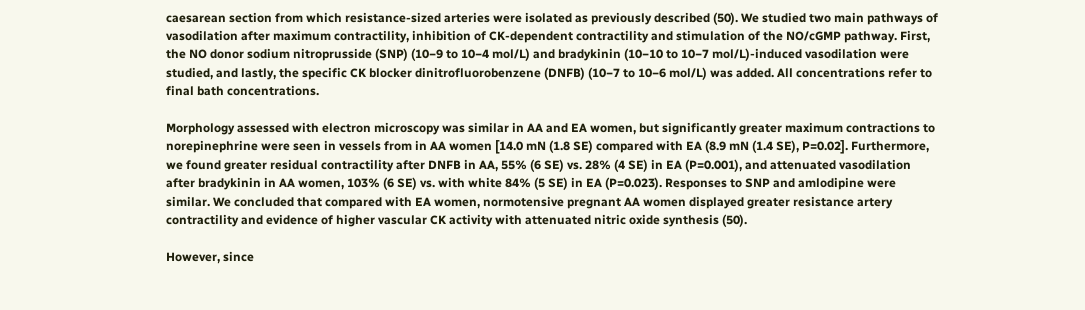caesarean section from which resistance-sized arteries were isolated as previously described (50). We studied two main pathways of vasodilation after maximum contractility, inhibition of CK-dependent contractility and stimulation of the NO/cGMP pathway. First, the NO donor sodium nitroprusside (SNP) (10−9 to 10−4 mol/L) and bradykinin (10−10 to 10−7 mol/L)-induced vasodilation were studied, and lastly, the specific CK blocker dinitrofluorobenzene (DNFB) (10−7 to 10−6 mol/L) was added. All concentrations refer to final bath concentrations.

Morphology assessed with electron microscopy was similar in AA and EA women, but significantly greater maximum contractions to norepinephrine were seen in vessels from in AA women [14.0 mN (1.8 SE) compared with EA (8.9 mN (1.4 SE), P=0.02]. Furthermore, we found greater residual contractility after DNFB in AA, 55% (6 SE) vs. 28% (4 SE) in EA (P=0.001), and attenuated vasodilation after bradykinin in AA women, 103% (6 SE) vs. with white 84% (5 SE) in EA (P=0.023). Responses to SNP and amlodipine were similar. We concluded that compared with EA women, normotensive pregnant AA women displayed greater resistance artery contractility and evidence of higher vascular CK activity with attenuated nitric oxide synthesis (50).

However, since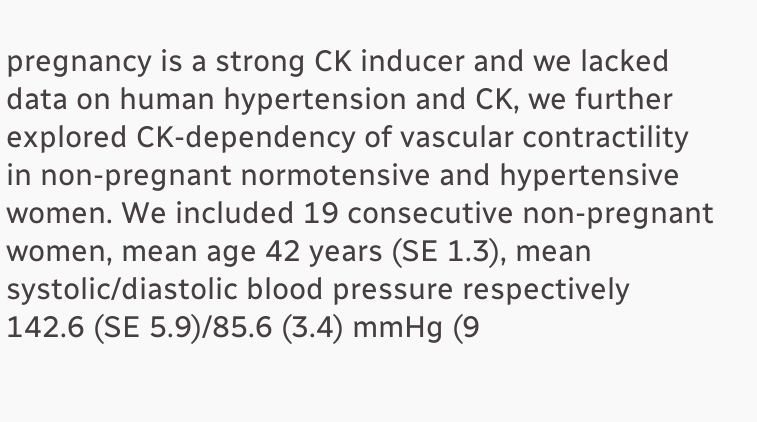pregnancy is a strong CK inducer and we lacked data on human hypertension and CK, we further explored CK-dependency of vascular contractility in non-pregnant normotensive and hypertensive women. We included 19 consecutive non-pregnant women, mean age 42 years (SE 1.3), mean systolic/diastolic blood pressure respectively 142.6 (SE 5.9)/85.6 (3.4) mmHg (9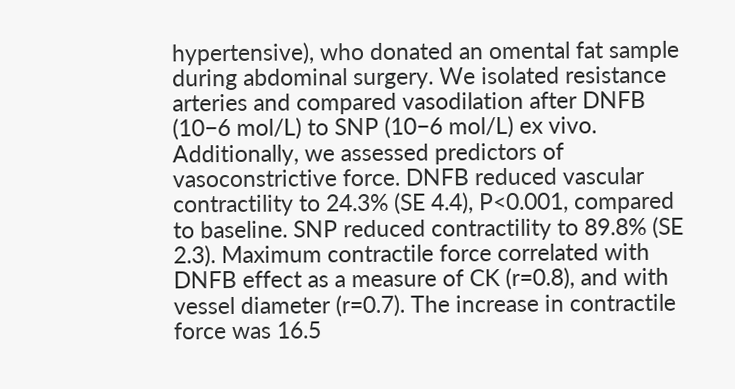hypertensive), who donated an omental fat sample during abdominal surgery. We isolated resistance arteries and compared vasodilation after DNFB (10−6 mol/L) to SNP (10−6 mol/L) ex vivo. Additionally, we assessed predictors of vasoconstrictive force. DNFB reduced vascular contractility to 24.3% (SE 4.4), P<0.001, compared to baseline. SNP reduced contractility to 89.8% (SE 2.3). Maximum contractile force correlated with DNFB effect as a measure of CK (r=0.8), and with vessel diameter (r=0.7). The increase in contractile force was 16.5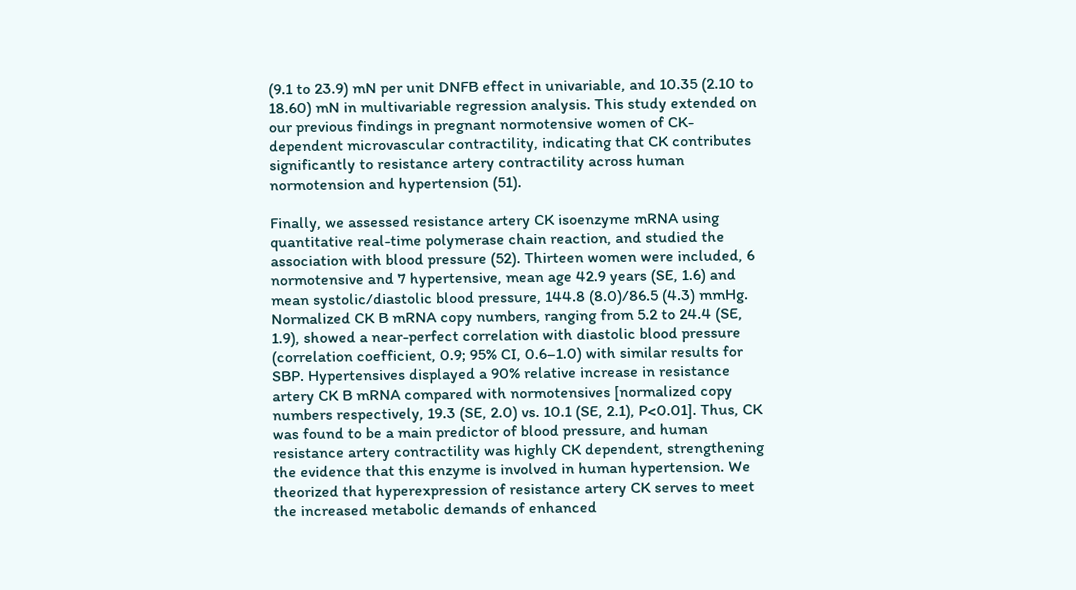(9.1 to 23.9) mN per unit DNFB effect in univariable, and 10.35 (2.10 to 18.60) mN in multivariable regression analysis. This study extended on our previous findings in pregnant normotensive women of CK-dependent microvascular contractility, indicating that CK contributes significantly to resistance artery contractility across human normotension and hypertension (51).

Finally, we assessed resistance artery CK isoenzyme mRNA using quantitative real-time polymerase chain reaction, and studied the association with blood pressure (52). Thirteen women were included, 6 normotensive and 7 hypertensive, mean age 42.9 years (SE, 1.6) and mean systolic/diastolic blood pressure, 144.8 (8.0)/86.5 (4.3) mmHg. Normalized CK B mRNA copy numbers, ranging from 5.2 to 24.4 (SE, 1.9), showed a near-perfect correlation with diastolic blood pressure (correlation coefficient, 0.9; 95% CI, 0.6–1.0) with similar results for SBP. Hypertensives displayed a 90% relative increase in resistance artery CK B mRNA compared with normotensives [normalized copy numbers respectively, 19.3 (SE, 2.0) vs. 10.1 (SE, 2.1), P<0.01]. Thus, CK was found to be a main predictor of blood pressure, and human resistance artery contractility was highly CK dependent, strengthening the evidence that this enzyme is involved in human hypertension. We theorized that hyperexpression of resistance artery CK serves to meet the increased metabolic demands of enhanced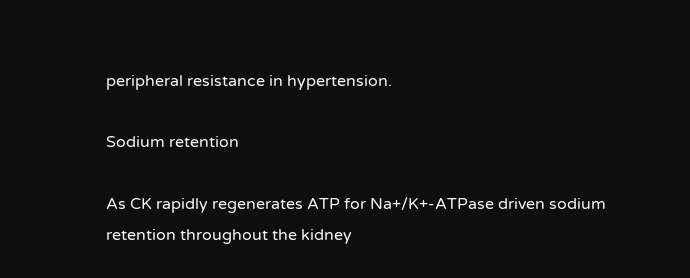peripheral resistance in hypertension.

Sodium retention

As CK rapidly regenerates ATP for Na+/K+-ATPase driven sodium retention throughout the kidney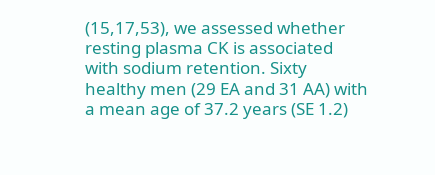(15,17,53), we assessed whether resting plasma CK is associated with sodium retention. Sixty healthy men (29 EA and 31 AA) with a mean age of 37.2 years (SE 1.2)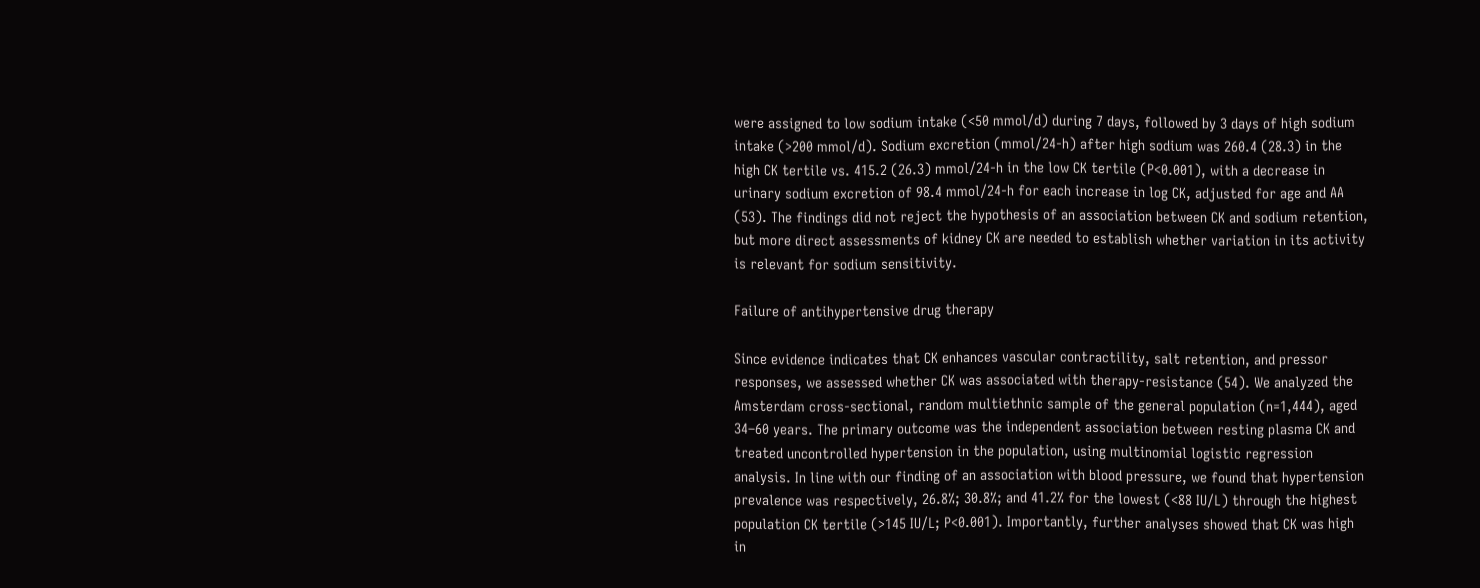were assigned to low sodium intake (<50 mmol/d) during 7 days, followed by 3 days of high sodium intake (>200 mmol/d). Sodium excretion (mmol/24-h) after high sodium was 260.4 (28.3) in the high CK tertile vs. 415.2 (26.3) mmol/24-h in the low CK tertile (P<0.001), with a decrease in urinary sodium excretion of 98.4 mmol/24-h for each increase in log CK, adjusted for age and AA (53). The findings did not reject the hypothesis of an association between CK and sodium retention, but more direct assessments of kidney CK are needed to establish whether variation in its activity is relevant for sodium sensitivity.

Failure of antihypertensive drug therapy

Since evidence indicates that CK enhances vascular contractility, salt retention, and pressor responses, we assessed whether CK was associated with therapy-resistance (54). We analyzed the Amsterdam cross-sectional, random multiethnic sample of the general population (n=1,444), aged 34–60 years. The primary outcome was the independent association between resting plasma CK and treated uncontrolled hypertension in the population, using multinomial logistic regression analysis. In line with our finding of an association with blood pressure, we found that hypertension prevalence was respectively, 26.8%; 30.8%; and 41.2% for the lowest (<88 IU/L) through the highest population CK tertile (>145 IU/L; P<0.001). Importantly, further analyses showed that CK was high in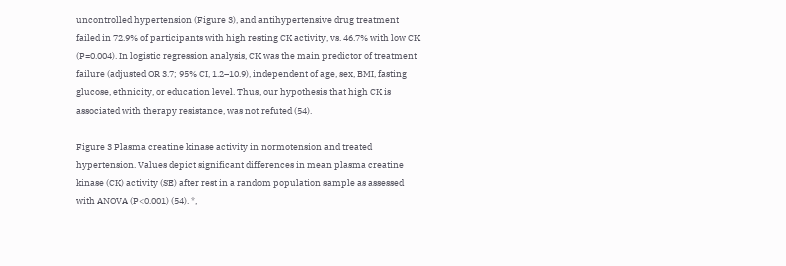uncontrolled hypertension (Figure 3), and antihypertensive drug treatment failed in 72.9% of participants with high resting CK activity, vs. 46.7% with low CK (P=0.004). In logistic regression analysis, CK was the main predictor of treatment failure (adjusted OR 3.7; 95% CI, 1.2–10.9), independent of age, sex, BMI, fasting glucose, ethnicity, or education level. Thus, our hypothesis that high CK is associated with therapy resistance, was not refuted (54).

Figure 3 Plasma creatine kinase activity in normotension and treated hypertension. Values depict significant differences in mean plasma creatine kinase (CK) activity (SE) after rest in a random population sample as assessed with ANOVA (P<0.001) (54). *,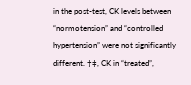in the post-test, CK levels between “normotension” and “controlled hypertension” were not significantly different. †‡, CK in “treated”,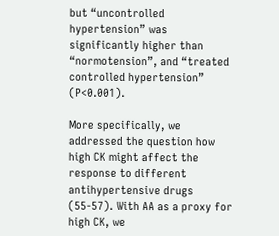but “uncontrolled hypertension” was significantly higher than “normotension”, and “treated controlled hypertension” (P<0.001).

More specifically, we addressed the question how high CK might affect the response to different antihypertensive drugs (55-57). With AA as a proxy for high CK, we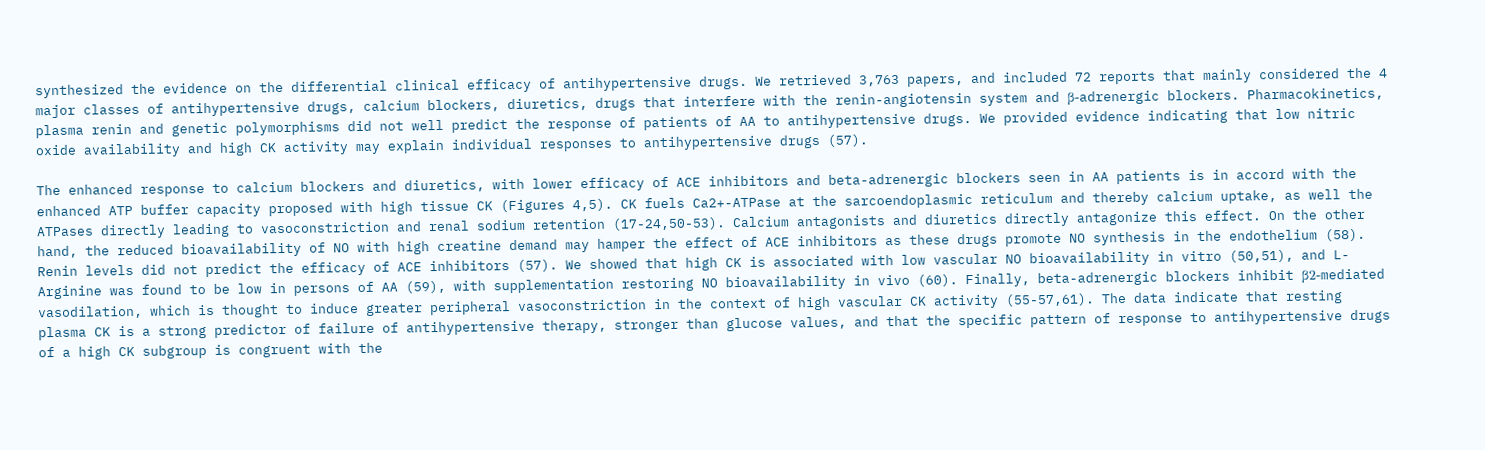synthesized the evidence on the differential clinical efficacy of antihypertensive drugs. We retrieved 3,763 papers, and included 72 reports that mainly considered the 4 major classes of antihypertensive drugs, calcium blockers, diuretics, drugs that interfere with the renin-angiotensin system and β-adrenergic blockers. Pharmacokinetics, plasma renin and genetic polymorphisms did not well predict the response of patients of AA to antihypertensive drugs. We provided evidence indicating that low nitric oxide availability and high CK activity may explain individual responses to antihypertensive drugs (57).

The enhanced response to calcium blockers and diuretics, with lower efficacy of ACE inhibitors and beta-adrenergic blockers seen in AA patients is in accord with the enhanced ATP buffer capacity proposed with high tissue CK (Figures 4,5). CK fuels Ca2+-ATPase at the sarcoendoplasmic reticulum and thereby calcium uptake, as well the ATPases directly leading to vasoconstriction and renal sodium retention (17-24,50-53). Calcium antagonists and diuretics directly antagonize this effect. On the other hand, the reduced bioavailability of NO with high creatine demand may hamper the effect of ACE inhibitors as these drugs promote NO synthesis in the endothelium (58). Renin levels did not predict the efficacy of ACE inhibitors (57). We showed that high CK is associated with low vascular NO bioavailability in vitro (50,51), and L-Arginine was found to be low in persons of AA (59), with supplementation restoring NO bioavailability in vivo (60). Finally, beta-adrenergic blockers inhibit β2-mediated vasodilation, which is thought to induce greater peripheral vasoconstriction in the context of high vascular CK activity (55-57,61). The data indicate that resting plasma CK is a strong predictor of failure of antihypertensive therapy, stronger than glucose values, and that the specific pattern of response to antihypertensive drugs of a high CK subgroup is congruent with the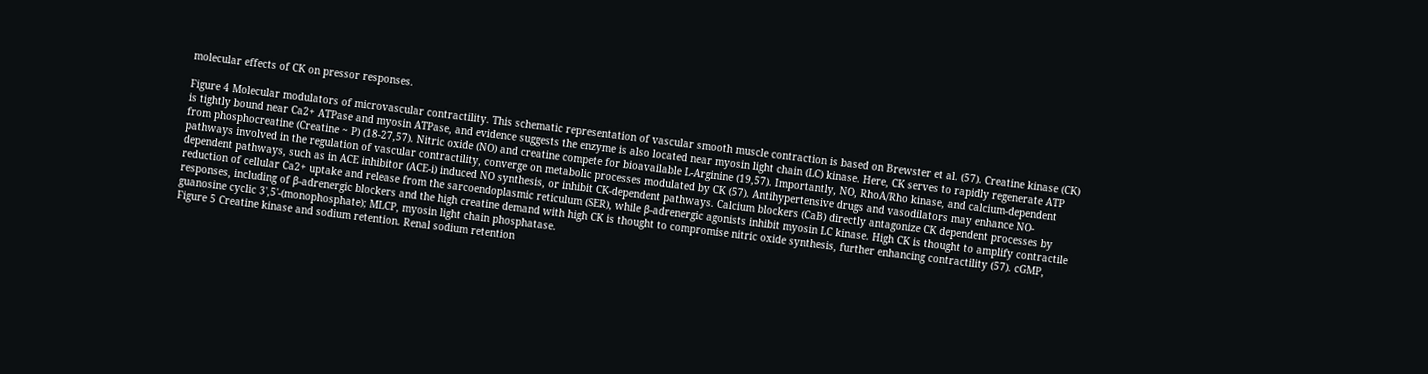molecular effects of CK on pressor responses.

Figure 4 Molecular modulators of microvascular contractility. This schematic representation of vascular smooth muscle contraction is based on Brewster et al. (57). Creatine kinase (CK) is tightly bound near Ca2+ ATPase and myosin ATPase, and evidence suggests the enzyme is also located near myosin light chain (LC) kinase. Here, CK serves to rapidly regenerate ATP from phosphocreatine (Creatine ~ P) (18-27,57). Nitric oxide (NO) and creatine compete for bioavailable L-Arginine (19,57). Importantly, NO, RhoA/Rho kinase, and calcium-dependent pathways involved in the regulation of vascular contractility, converge on metabolic processes modulated by CK (57). Antihypertensive drugs and vasodilators may enhance NO-dependent pathways, such as in ACE inhibitor (ACE-i) induced NO synthesis, or inhibit CK-dependent pathways. Calcium blockers (CaB) directly antagonize CK dependent processes by reduction of cellular Ca2+ uptake and release from the sarcoendoplasmic reticulum (SER), while β-adrenergic agonists inhibit myosin LC kinase. High CK is thought to amplify contractile responses, including of β-adrenergic blockers and the high creatine demand with high CK is thought to compromise nitric oxide synthesis, further enhancing contractility (57). cGMP, guanosine cyclic 3',5'-(monophosphate); MLCP, myosin light chain phosphatase.
Figure 5 Creatine kinase and sodium retention. Renal sodium retention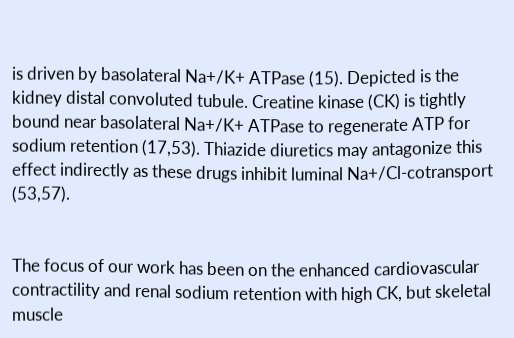is driven by basolateral Na+/K+ ATPase (15). Depicted is the kidney distal convoluted tubule. Creatine kinase (CK) is tightly bound near basolateral Na+/K+ ATPase to regenerate ATP for sodium retention (17,53). Thiazide diuretics may antagonize this effect indirectly as these drugs inhibit luminal Na+/Cl-cotransport (53,57).


The focus of our work has been on the enhanced cardiovascular contractility and renal sodium retention with high CK, but skeletal muscle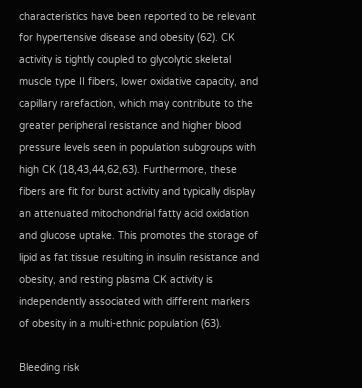characteristics have been reported to be relevant for hypertensive disease and obesity (62). CK activity is tightly coupled to glycolytic skeletal muscle type II fibers, lower oxidative capacity, and capillary rarefaction, which may contribute to the greater peripheral resistance and higher blood pressure levels seen in population subgroups with high CK (18,43,44,62,63). Furthermore, these fibers are fit for burst activity and typically display an attenuated mitochondrial fatty acid oxidation and glucose uptake. This promotes the storage of lipid as fat tissue resulting in insulin resistance and obesity, and resting plasma CK activity is independently associated with different markers of obesity in a multi-ethnic population (63).

Bleeding risk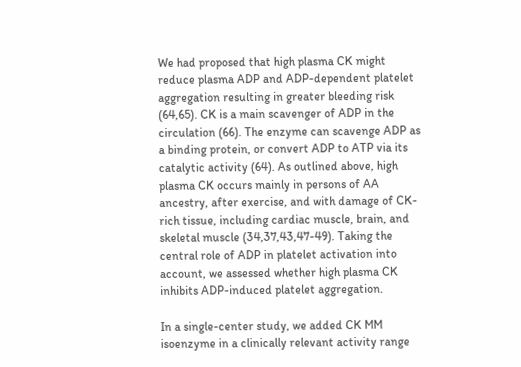We had proposed that high plasma CK might reduce plasma ADP and ADP-dependent platelet aggregation resulting in greater bleeding risk (64,65). CK is a main scavenger of ADP in the circulation (66). The enzyme can scavenge ADP as a binding protein, or convert ADP to ATP via its catalytic activity (64). As outlined above, high plasma CK occurs mainly in persons of AA ancestry, after exercise, and with damage of CK-rich tissue, including cardiac muscle, brain, and skeletal muscle (34,37,43,47-49). Taking the central role of ADP in platelet activation into account, we assessed whether high plasma CK inhibits ADP-induced platelet aggregation.

In a single-center study, we added CK MM isoenzyme in a clinically relevant activity range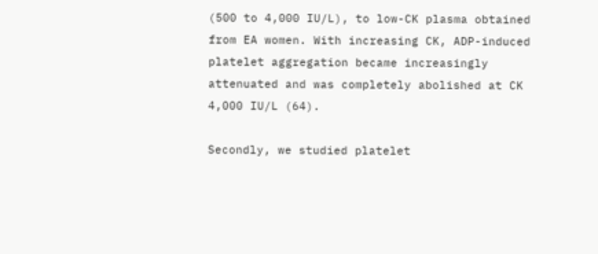(500 to 4,000 IU/L), to low-CK plasma obtained from EA women. With increasing CK, ADP-induced platelet aggregation became increasingly attenuated and was completely abolished at CK 4,000 IU/L (64).

Secondly, we studied platelet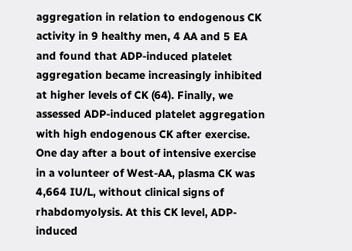aggregation in relation to endogenous CK activity in 9 healthy men, 4 AA and 5 EA and found that ADP-induced platelet aggregation became increasingly inhibited at higher levels of CK (64). Finally, we assessed ADP-induced platelet aggregation with high endogenous CK after exercise. One day after a bout of intensive exercise in a volunteer of West-AA, plasma CK was 4,664 IU/L, without clinical signs of rhabdomyolysis. At this CK level, ADP-induced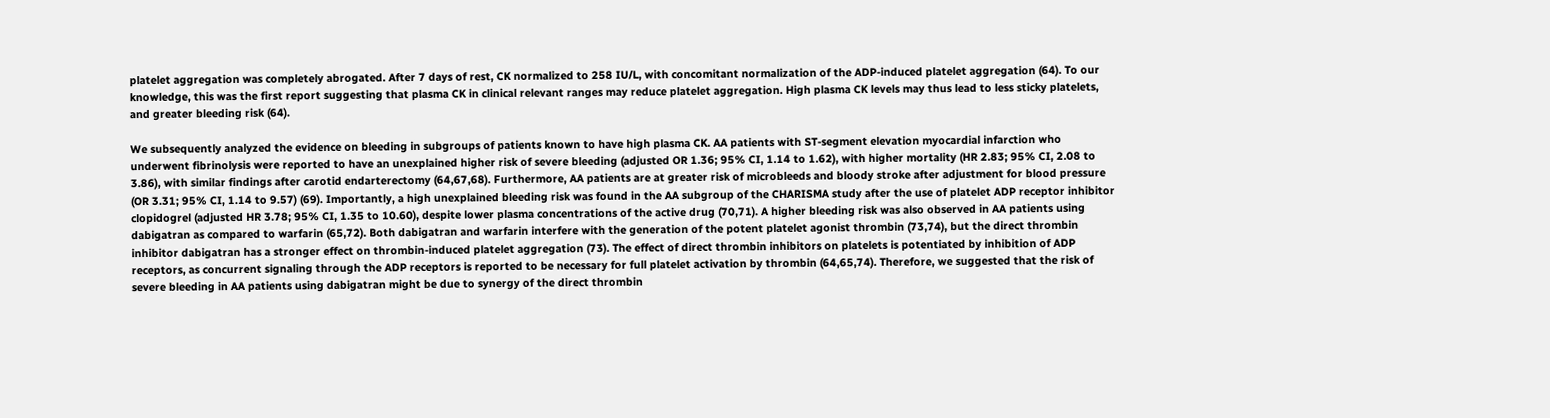platelet aggregation was completely abrogated. After 7 days of rest, CK normalized to 258 IU/L, with concomitant normalization of the ADP-induced platelet aggregation (64). To our knowledge, this was the first report suggesting that plasma CK in clinical relevant ranges may reduce platelet aggregation. High plasma CK levels may thus lead to less sticky platelets, and greater bleeding risk (64).

We subsequently analyzed the evidence on bleeding in subgroups of patients known to have high plasma CK. AA patients with ST-segment elevation myocardial infarction who underwent fibrinolysis were reported to have an unexplained higher risk of severe bleeding (adjusted OR 1.36; 95% CI, 1.14 to 1.62), with higher mortality (HR 2.83; 95% CI, 2.08 to 3.86), with similar findings after carotid endarterectomy (64,67,68). Furthermore, AA patients are at greater risk of microbleeds and bloody stroke after adjustment for blood pressure (OR 3.31; 95% CI, 1.14 to 9.57) (69). Importantly, a high unexplained bleeding risk was found in the AA subgroup of the CHARISMA study after the use of platelet ADP receptor inhibitor clopidogrel (adjusted HR 3.78; 95% CI, 1.35 to 10.60), despite lower plasma concentrations of the active drug (70,71). A higher bleeding risk was also observed in AA patients using dabigatran as compared to warfarin (65,72). Both dabigatran and warfarin interfere with the generation of the potent platelet agonist thrombin (73,74), but the direct thrombin inhibitor dabigatran has a stronger effect on thrombin-induced platelet aggregation (73). The effect of direct thrombin inhibitors on platelets is potentiated by inhibition of ADP receptors, as concurrent signaling through the ADP receptors is reported to be necessary for full platelet activation by thrombin (64,65,74). Therefore, we suggested that the risk of severe bleeding in AA patients using dabigatran might be due to synergy of the direct thrombin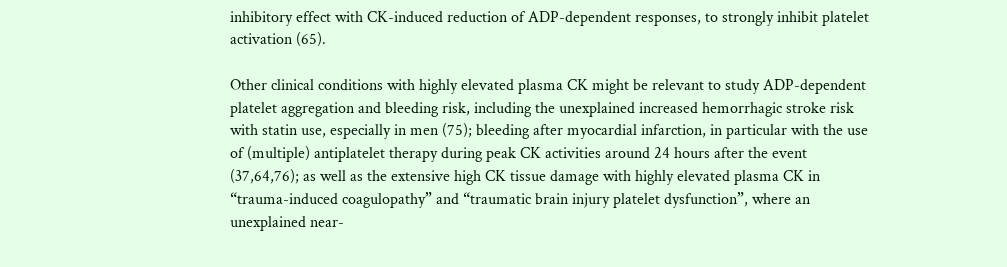inhibitory effect with CK-induced reduction of ADP-dependent responses, to strongly inhibit platelet activation (65).

Other clinical conditions with highly elevated plasma CK might be relevant to study ADP-dependent platelet aggregation and bleeding risk, including the unexplained increased hemorrhagic stroke risk with statin use, especially in men (75); bleeding after myocardial infarction, in particular with the use of (multiple) antiplatelet therapy during peak CK activities around 24 hours after the event (37,64,76); as well as the extensive high CK tissue damage with highly elevated plasma CK in “trauma-induced coagulopathy” and “traumatic brain injury platelet dysfunction”, where an unexplained near-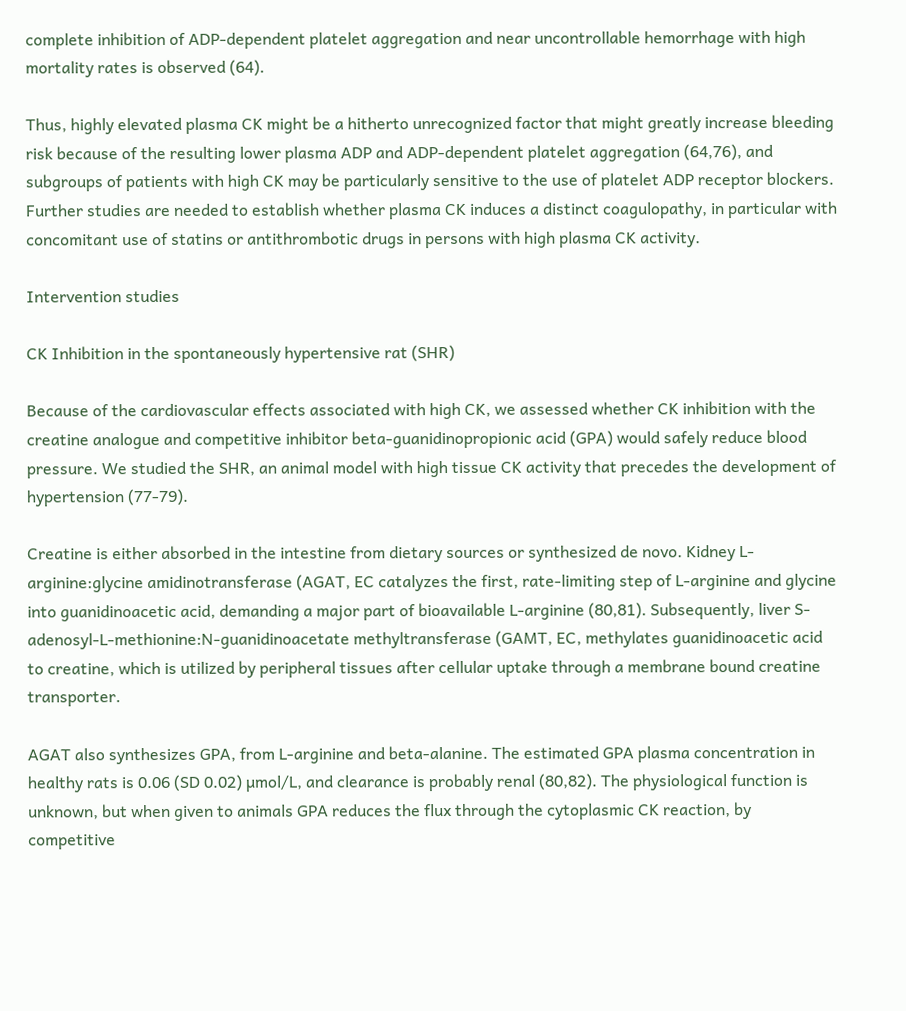complete inhibition of ADP-dependent platelet aggregation and near uncontrollable hemorrhage with high mortality rates is observed (64).

Thus, highly elevated plasma CK might be a hitherto unrecognized factor that might greatly increase bleeding risk because of the resulting lower plasma ADP and ADP-dependent platelet aggregation (64,76), and subgroups of patients with high CK may be particularly sensitive to the use of platelet ADP receptor blockers. Further studies are needed to establish whether plasma CK induces a distinct coagulopathy, in particular with concomitant use of statins or antithrombotic drugs in persons with high plasma CK activity.

Intervention studies

CK Inhibition in the spontaneously hypertensive rat (SHR)

Because of the cardiovascular effects associated with high CK, we assessed whether CK inhibition with the creatine analogue and competitive inhibitor beta-guanidinopropionic acid (GPA) would safely reduce blood pressure. We studied the SHR, an animal model with high tissue CK activity that precedes the development of hypertension (77-79).

Creatine is either absorbed in the intestine from dietary sources or synthesized de novo. Kidney L-arginine:glycine amidinotransferase (AGAT, EC catalyzes the first, rate-limiting step of L-arginine and glycine into guanidinoacetic acid, demanding a major part of bioavailable L-arginine (80,81). Subsequently, liver S-adenosyl-L-methionine:N-guanidinoacetate methyltransferase (GAMT, EC, methylates guanidinoacetic acid to creatine, which is utilized by peripheral tissues after cellular uptake through a membrane bound creatine transporter.

AGAT also synthesizes GPA, from L-arginine and beta-alanine. The estimated GPA plasma concentration in healthy rats is 0.06 (SD 0.02) µmol/L, and clearance is probably renal (80,82). The physiological function is unknown, but when given to animals GPA reduces the flux through the cytoplasmic CK reaction, by competitive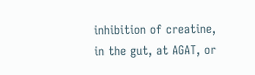inhibition of creatine, in the gut, at AGAT, or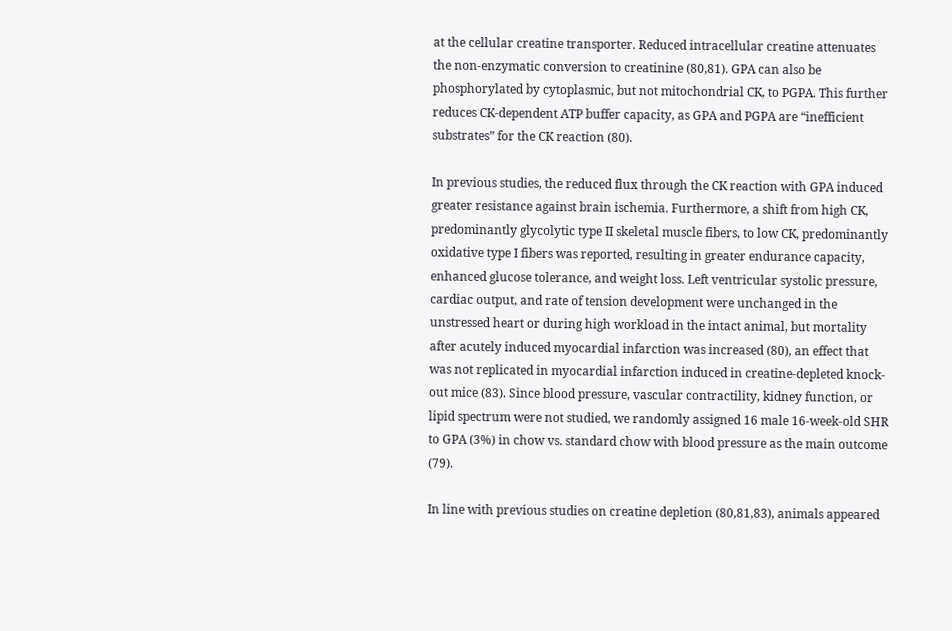at the cellular creatine transporter. Reduced intracellular creatine attenuates the non-enzymatic conversion to creatinine (80,81). GPA can also be phosphorylated by cytoplasmic, but not mitochondrial CK, to PGPA. This further reduces CK-dependent ATP buffer capacity, as GPA and PGPA are “inefficient substrates” for the CK reaction (80).

In previous studies, the reduced flux through the CK reaction with GPA induced greater resistance against brain ischemia. Furthermore, a shift from high CK, predominantly glycolytic type II skeletal muscle fibers, to low CK, predominantly oxidative type I fibers was reported, resulting in greater endurance capacity, enhanced glucose tolerance, and weight loss. Left ventricular systolic pressure, cardiac output, and rate of tension development were unchanged in the unstressed heart or during high workload in the intact animal, but mortality after acutely induced myocardial infarction was increased (80), an effect that was not replicated in myocardial infarction induced in creatine-depleted knock-out mice (83). Since blood pressure, vascular contractility, kidney function, or lipid spectrum were not studied, we randomly assigned 16 male 16-week-old SHR to GPA (3%) in chow vs. standard chow with blood pressure as the main outcome (79).

In line with previous studies on creatine depletion (80,81,83), animals appeared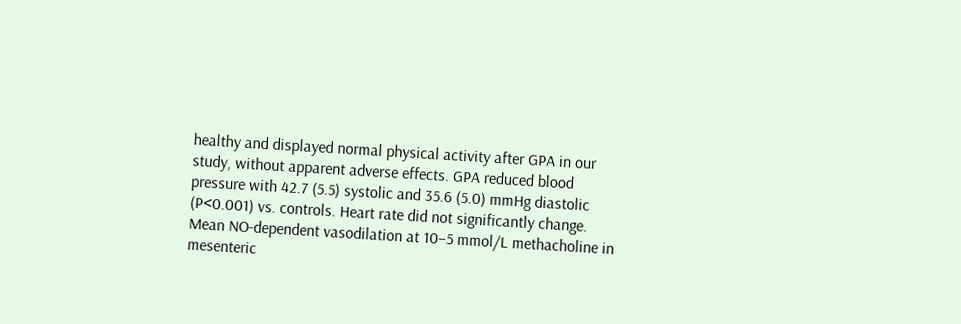healthy and displayed normal physical activity after GPA in our study, without apparent adverse effects. GPA reduced blood pressure with 42.7 (5.5) systolic and 35.6 (5.0) mmHg diastolic (P<0.001) vs. controls. Heart rate did not significantly change. Mean NO-dependent vasodilation at 10−5 mmol/L methacholine in mesenteric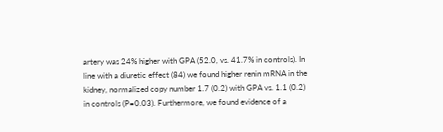artery was 24% higher with GPA (52.0, vs. 41.7% in controls). In line with a diuretic effect (84) we found higher renin mRNA in the kidney, normalized copy number 1.7 (0.2) with GPA vs. 1.1 (0.2) in controls (P=0.03). Furthermore, we found evidence of a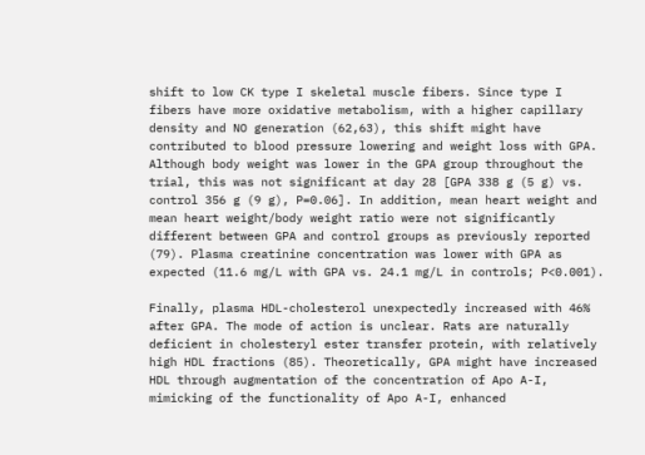shift to low CK type I skeletal muscle fibers. Since type I fibers have more oxidative metabolism, with a higher capillary density and NO generation (62,63), this shift might have contributed to blood pressure lowering and weight loss with GPA. Although body weight was lower in the GPA group throughout the trial, this was not significant at day 28 [GPA 338 g (5 g) vs. control 356 g (9 g), P=0.06]. In addition, mean heart weight and mean heart weight/body weight ratio were not significantly different between GPA and control groups as previously reported (79). Plasma creatinine concentration was lower with GPA as expected (11.6 mg/L with GPA vs. 24.1 mg/L in controls; P<0.001).

Finally, plasma HDL-cholesterol unexpectedly increased with 46% after GPA. The mode of action is unclear. Rats are naturally deficient in cholesteryl ester transfer protein, with relatively high HDL fractions (85). Theoretically, GPA might have increased HDL through augmentation of the concentration of Apo A-I, mimicking of the functionality of Apo A-I, enhanced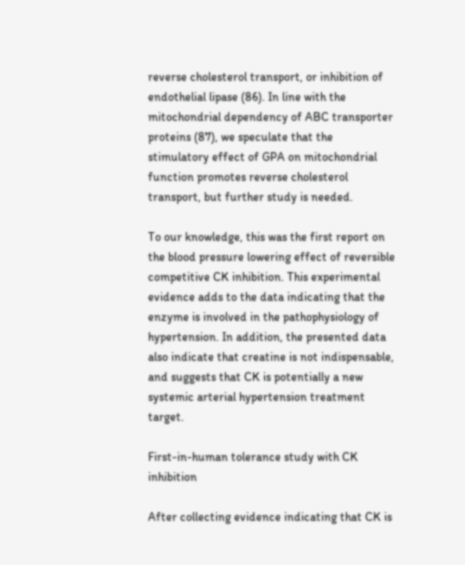reverse cholesterol transport, or inhibition of endothelial lipase (86). In line with the mitochondrial dependency of ABC transporter proteins (87), we speculate that the stimulatory effect of GPA on mitochondrial function promotes reverse cholesterol transport, but further study is needed.

To our knowledge, this was the first report on the blood pressure lowering effect of reversible competitive CK inhibition. This experimental evidence adds to the data indicating that the enzyme is involved in the pathophysiology of hypertension. In addition, the presented data also indicate that creatine is not indispensable, and suggests that CK is potentially a new systemic arterial hypertension treatment target.

First-in-human tolerance study with CK inhibition

After collecting evidence indicating that CK is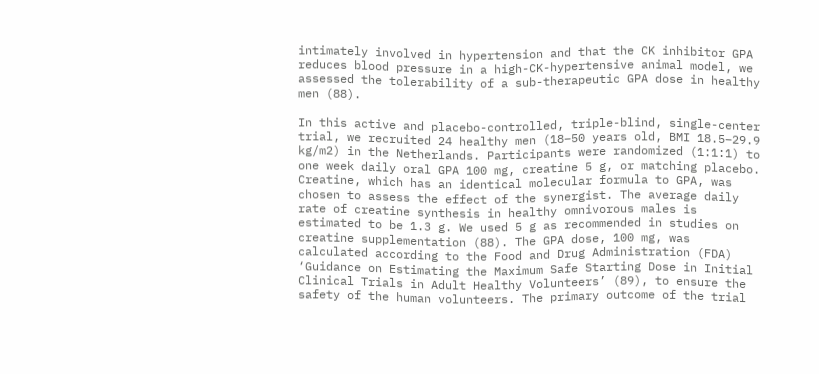intimately involved in hypertension and that the CK inhibitor GPA reduces blood pressure in a high-CK-hypertensive animal model, we assessed the tolerability of a sub-therapeutic GPA dose in healthy men (88).

In this active and placebo-controlled, triple-blind, single-center trial, we recruited 24 healthy men (18–50 years old, BMI 18.5–29.9 kg/m2) in the Netherlands. Participants were randomized (1:1:1) to one week daily oral GPA 100 mg, creatine 5 g, or matching placebo. Creatine, which has an identical molecular formula to GPA, was chosen to assess the effect of the synergist. The average daily rate of creatine synthesis in healthy omnivorous males is estimated to be 1.3 g. We used 5 g as recommended in studies on creatine supplementation (88). The GPA dose, 100 mg, was calculated according to the Food and Drug Administration (FDA) ‘Guidance on Estimating the Maximum Safe Starting Dose in Initial Clinical Trials in Adult Healthy Volunteers’ (89), to ensure the safety of the human volunteers. The primary outcome of the trial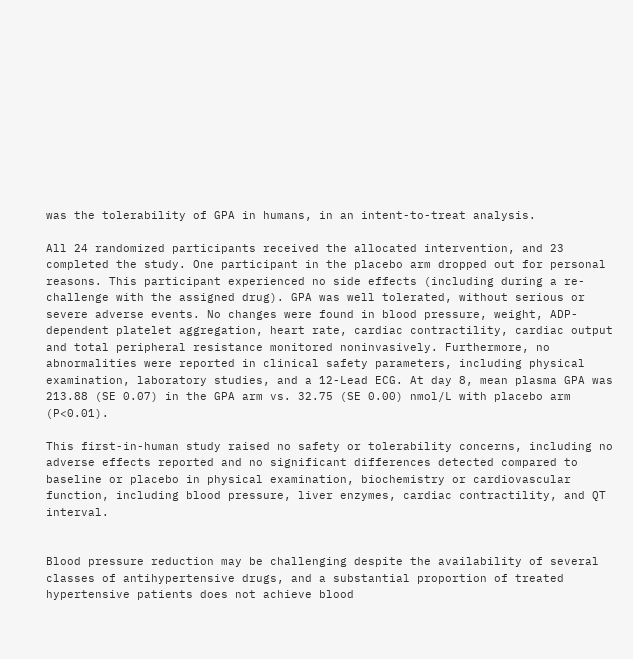was the tolerability of GPA in humans, in an intent-to-treat analysis.

All 24 randomized participants received the allocated intervention, and 23 completed the study. One participant in the placebo arm dropped out for personal reasons. This participant experienced no side effects (including during a re-challenge with the assigned drug). GPA was well tolerated, without serious or severe adverse events. No changes were found in blood pressure, weight, ADP-dependent platelet aggregation, heart rate, cardiac contractility, cardiac output and total peripheral resistance monitored noninvasively. Furthermore, no abnormalities were reported in clinical safety parameters, including physical examination, laboratory studies, and a 12-Lead ECG. At day 8, mean plasma GPA was 213.88 (SE 0.07) in the GPA arm vs. 32.75 (SE 0.00) nmol/L with placebo arm (P<0.01).

This first-in-human study raised no safety or tolerability concerns, including no adverse effects reported and no significant differences detected compared to baseline or placebo in physical examination, biochemistry or cardiovascular function, including blood pressure, liver enzymes, cardiac contractility, and QT interval.


Blood pressure reduction may be challenging despite the availability of several classes of antihypertensive drugs, and a substantial proportion of treated hypertensive patients does not achieve blood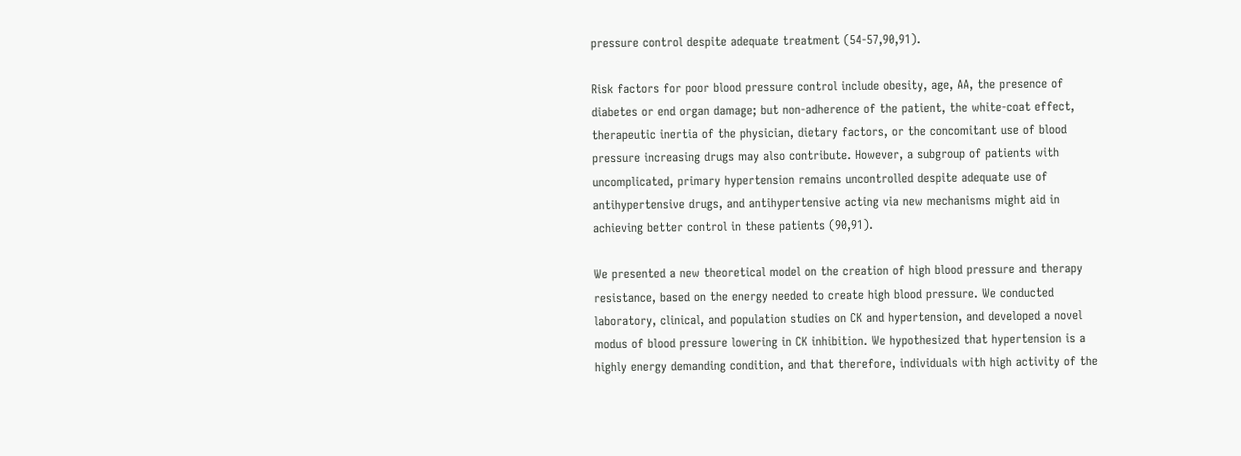pressure control despite adequate treatment (54-57,90,91).

Risk factors for poor blood pressure control include obesity, age, AA, the presence of diabetes or end organ damage; but non-adherence of the patient, the white-coat effect, therapeutic inertia of the physician, dietary factors, or the concomitant use of blood pressure increasing drugs may also contribute. However, a subgroup of patients with uncomplicated, primary hypertension remains uncontrolled despite adequate use of antihypertensive drugs, and antihypertensive acting via new mechanisms might aid in achieving better control in these patients (90,91).

We presented a new theoretical model on the creation of high blood pressure and therapy resistance, based on the energy needed to create high blood pressure. We conducted laboratory, clinical, and population studies on CK and hypertension, and developed a novel modus of blood pressure lowering in CK inhibition. We hypothesized that hypertension is a highly energy demanding condition, and that therefore, individuals with high activity of the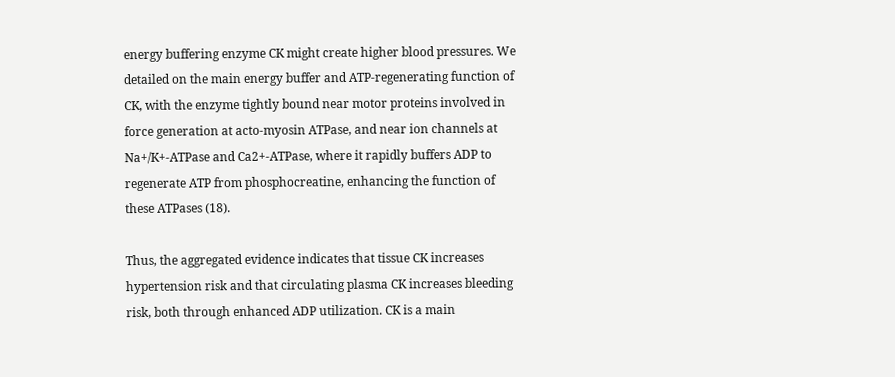energy buffering enzyme CK might create higher blood pressures. We detailed on the main energy buffer and ATP-regenerating function of CK, with the enzyme tightly bound near motor proteins involved in force generation at acto-myosin ATPase, and near ion channels at Na+/K+-ATPase and Ca2+-ATPase, where it rapidly buffers ADP to regenerate ATP from phosphocreatine, enhancing the function of these ATPases (18).

Thus, the aggregated evidence indicates that tissue CK increases hypertension risk and that circulating plasma CK increases bleeding risk, both through enhanced ADP utilization. CK is a main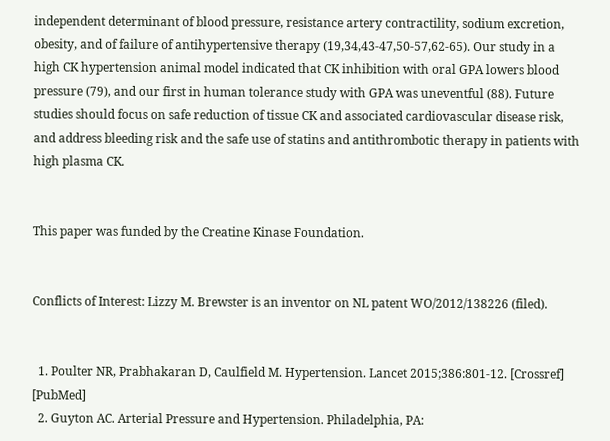independent determinant of blood pressure, resistance artery contractility, sodium excretion, obesity, and of failure of antihypertensive therapy (19,34,43-47,50-57,62-65). Our study in a high CK hypertension animal model indicated that CK inhibition with oral GPA lowers blood pressure (79), and our first in human tolerance study with GPA was uneventful (88). Future studies should focus on safe reduction of tissue CK and associated cardiovascular disease risk, and address bleeding risk and the safe use of statins and antithrombotic therapy in patients with high plasma CK.


This paper was funded by the Creatine Kinase Foundation.


Conflicts of Interest: Lizzy M. Brewster is an inventor on NL patent WO/2012/138226 (filed).


  1. Poulter NR, Prabhakaran D, Caulfield M. Hypertension. Lancet 2015;386:801-12. [Crossref] [PubMed]
  2. Guyton AC. Arterial Pressure and Hypertension. Philadelphia, PA: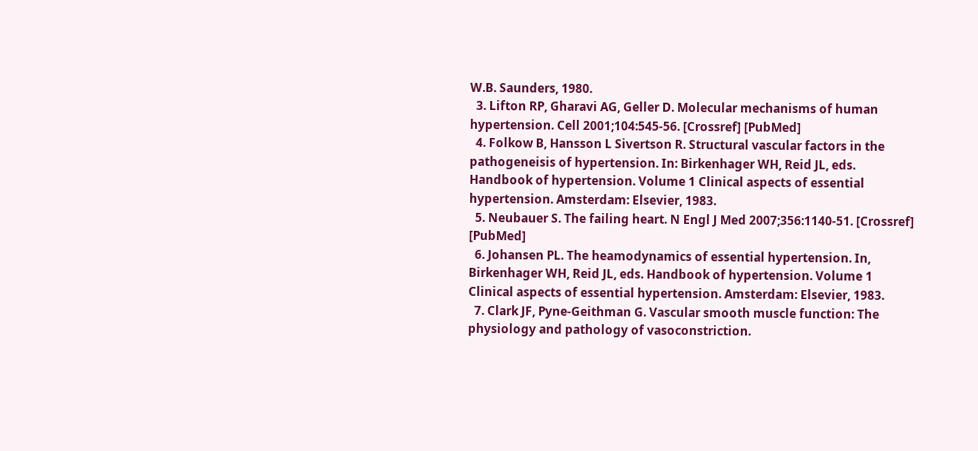W.B. Saunders, 1980.
  3. Lifton RP, Gharavi AG, Geller D. Molecular mechanisms of human hypertension. Cell 2001;104:545-56. [Crossref] [PubMed]
  4. Folkow B, Hansson L Sivertson R. Structural vascular factors in the pathogeneisis of hypertension. In: Birkenhager WH, Reid JL, eds. Handbook of hypertension. Volume 1 Clinical aspects of essential hypertension. Amsterdam: Elsevier, 1983.
  5. Neubauer S. The failing heart. N Engl J Med 2007;356:1140-51. [Crossref] [PubMed]
  6. Johansen PL. The heamodynamics of essential hypertension. In, Birkenhager WH, Reid JL, eds. Handbook of hypertension. Volume 1 Clinical aspects of essential hypertension. Amsterdam: Elsevier, 1983.
  7. Clark JF, Pyne-Geithman G. Vascular smooth muscle function: The physiology and pathology of vasoconstriction.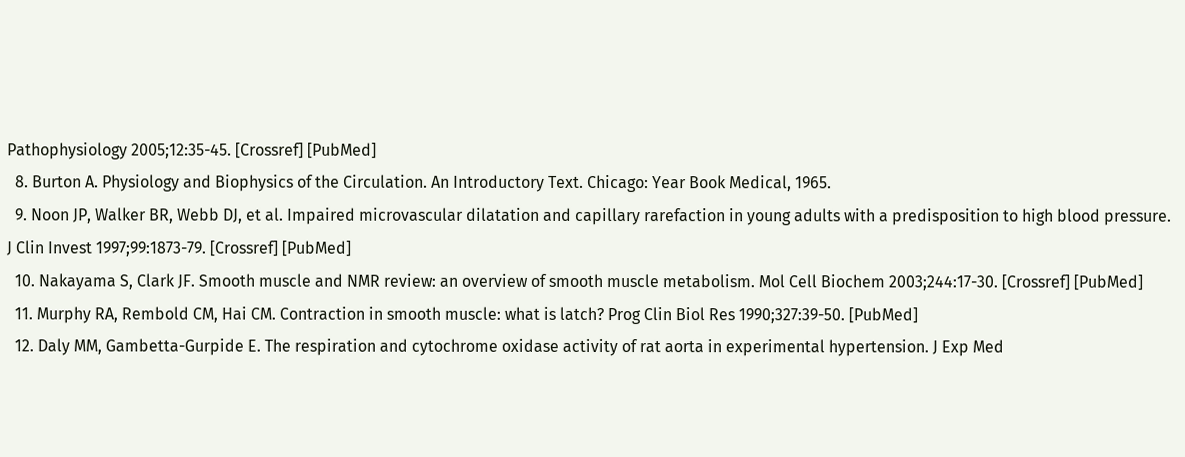Pathophysiology 2005;12:35-45. [Crossref] [PubMed]
  8. Burton A. Physiology and Biophysics of the Circulation. An Introductory Text. Chicago: Year Book Medical, 1965.
  9. Noon JP, Walker BR, Webb DJ, et al. Impaired microvascular dilatation and capillary rarefaction in young adults with a predisposition to high blood pressure. J Clin Invest 1997;99:1873-79. [Crossref] [PubMed]
  10. Nakayama S, Clark JF. Smooth muscle and NMR review: an overview of smooth muscle metabolism. Mol Cell Biochem 2003;244:17-30. [Crossref] [PubMed]
  11. Murphy RA, Rembold CM, Hai CM. Contraction in smooth muscle: what is latch? Prog Clin Biol Res 1990;327:39-50. [PubMed]
  12. Daly MM, Gambetta-Gurpide E. The respiration and cytochrome oxidase activity of rat aorta in experimental hypertension. J Exp Med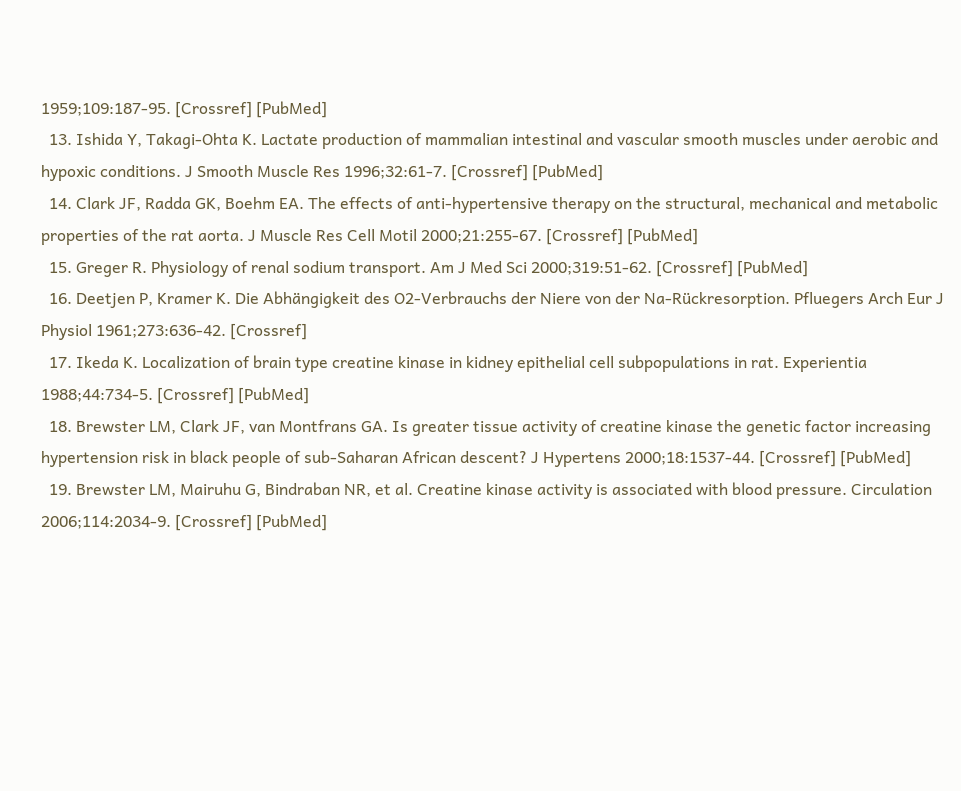1959;109:187-95. [Crossref] [PubMed]
  13. Ishida Y, Takagi-Ohta K. Lactate production of mammalian intestinal and vascular smooth muscles under aerobic and hypoxic conditions. J Smooth Muscle Res 1996;32:61-7. [Crossref] [PubMed]
  14. Clark JF, Radda GK, Boehm EA. The effects of anti-hypertensive therapy on the structural, mechanical and metabolic properties of the rat aorta. J Muscle Res Cell Motil 2000;21:255-67. [Crossref] [PubMed]
  15. Greger R. Physiology of renal sodium transport. Am J Med Sci 2000;319:51-62. [Crossref] [PubMed]
  16. Deetjen P, Kramer K. Die Abhängigkeit des O2-Verbrauchs der Niere von der Na-Rückresorption. Pfluegers Arch Eur J Physiol 1961;273:636-42. [Crossref]
  17. Ikeda K. Localization of brain type creatine kinase in kidney epithelial cell subpopulations in rat. Experientia 1988;44:734-5. [Crossref] [PubMed]
  18. Brewster LM, Clark JF, van Montfrans GA. Is greater tissue activity of creatine kinase the genetic factor increasing hypertension risk in black people of sub-Saharan African descent? J Hypertens 2000;18:1537-44. [Crossref] [PubMed]
  19. Brewster LM, Mairuhu G, Bindraban NR, et al. Creatine kinase activity is associated with blood pressure. Circulation 2006;114:2034-9. [Crossref] [PubMed]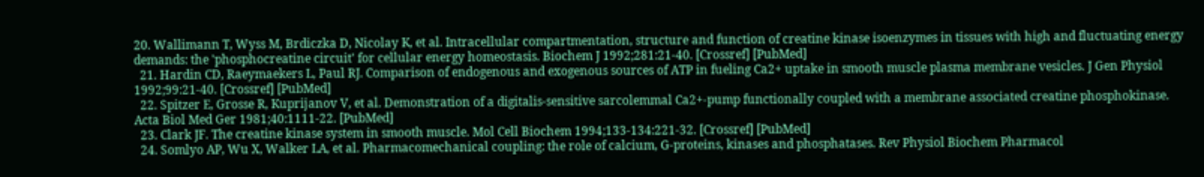20. Wallimann T, Wyss M, Brdiczka D, Nicolay K, et al. Intracellular compartmentation, structure and function of creatine kinase isoenzymes in tissues with high and fluctuating energy demands: the 'phosphocreatine circuit' for cellular energy homeostasis. Biochem J 1992;281:21-40. [Crossref] [PubMed]
  21. Hardin CD, Raeymaekers L, Paul RJ. Comparison of endogenous and exogenous sources of ATP in fueling Ca2+ uptake in smooth muscle plasma membrane vesicles. J Gen Physiol 1992;99:21-40. [Crossref] [PubMed]
  22. Spitzer E, Grosse R, Kuprijanov V, et al. Demonstration of a digitalis-sensitive sarcolemmal Ca2+-pump functionally coupled with a membrane associated creatine phosphokinase. Acta Biol Med Ger 1981;40:1111-22. [PubMed]
  23. Clark JF. The creatine kinase system in smooth muscle. Mol Cell Biochem 1994;133-134:221-32. [Crossref] [PubMed]
  24. Somlyo AP, Wu X, Walker LA, et al. Pharmacomechanical coupling: the role of calcium, G-proteins, kinases and phosphatases. Rev Physiol Biochem Pharmacol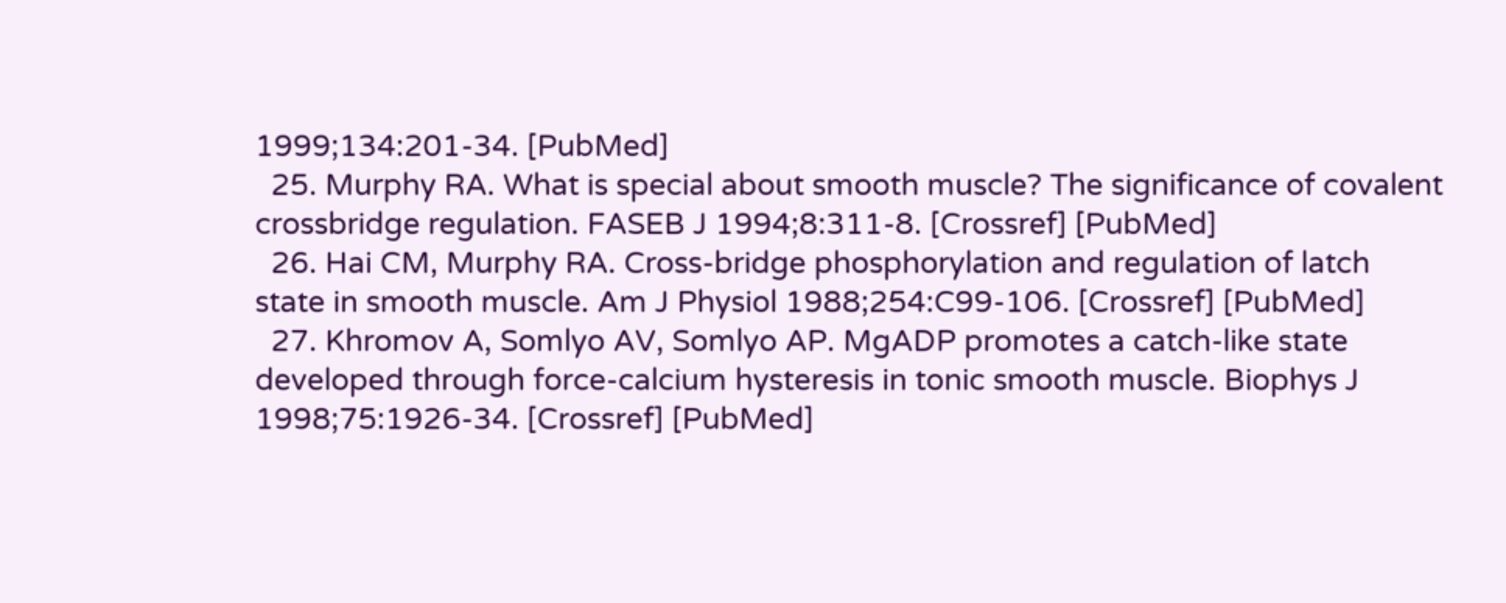1999;134:201-34. [PubMed]
  25. Murphy RA. What is special about smooth muscle? The significance of covalent crossbridge regulation. FASEB J 1994;8:311-8. [Crossref] [PubMed]
  26. Hai CM, Murphy RA. Cross-bridge phosphorylation and regulation of latch state in smooth muscle. Am J Physiol 1988;254:C99-106. [Crossref] [PubMed]
  27. Khromov A, Somlyo AV, Somlyo AP. MgADP promotes a catch-like state developed through force-calcium hysteresis in tonic smooth muscle. Biophys J 1998;75:1926-34. [Crossref] [PubMed]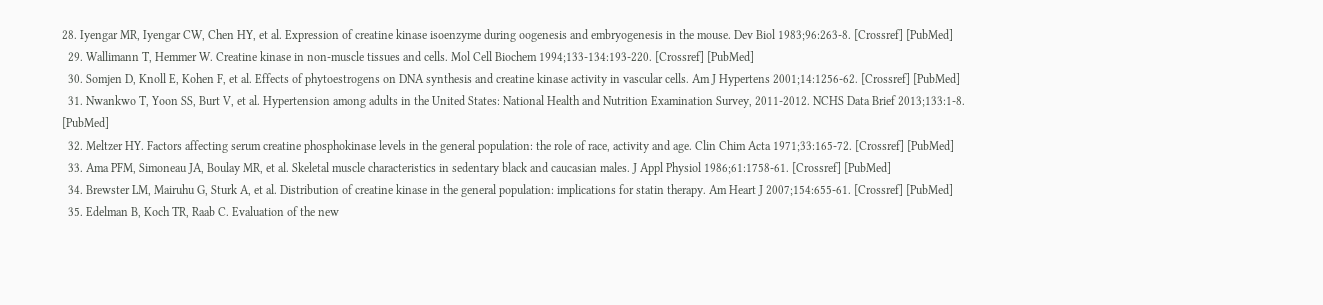28. Iyengar MR, Iyengar CW, Chen HY, et al. Expression of creatine kinase isoenzyme during oogenesis and embryogenesis in the mouse. Dev Biol 1983;96:263-8. [Crossref] [PubMed]
  29. Wallimann T, Hemmer W. Creatine kinase in non-muscle tissues and cells. Mol Cell Biochem 1994;133-134:193-220. [Crossref] [PubMed]
  30. Somjen D, Knoll E, Kohen F, et al. Effects of phytoestrogens on DNA synthesis and creatine kinase activity in vascular cells. Am J Hypertens 2001;14:1256-62. [Crossref] [PubMed]
  31. Nwankwo T, Yoon SS, Burt V, et al. Hypertension among adults in the United States: National Health and Nutrition Examination Survey, 2011-2012. NCHS Data Brief 2013;133:1-8. [PubMed]
  32. Meltzer HY. Factors affecting serum creatine phosphokinase levels in the general population: the role of race, activity and age. Clin Chim Acta 1971;33:165-72. [Crossref] [PubMed]
  33. Ama PFM, Simoneau JA, Boulay MR, et al. Skeletal muscle characteristics in sedentary black and caucasian males. J Appl Physiol 1986;61:1758-61. [Crossref] [PubMed]
  34. Brewster LM, Mairuhu G, Sturk A, et al. Distribution of creatine kinase in the general population: implications for statin therapy. Am Heart J 2007;154:655-61. [Crossref] [PubMed]
  35. Edelman B, Koch TR, Raab C. Evaluation of the new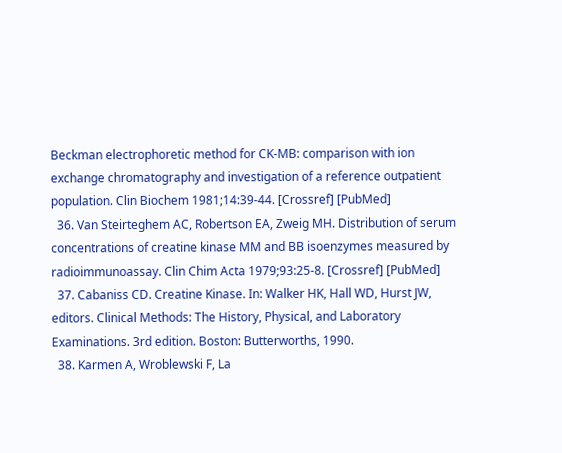Beckman electrophoretic method for CK-MB: comparison with ion exchange chromatography and investigation of a reference outpatient population. Clin Biochem 1981;14:39-44. [Crossref] [PubMed]
  36. Van Steirteghem AC, Robertson EA, Zweig MH. Distribution of serum concentrations of creatine kinase MM and BB isoenzymes measured by radioimmunoassay. Clin Chim Acta 1979;93:25-8. [Crossref] [PubMed]
  37. Cabaniss CD. Creatine Kinase. In: Walker HK, Hall WD, Hurst JW, editors. Clinical Methods: The History, Physical, and Laboratory Examinations. 3rd edition. Boston: Butterworths, 1990.
  38. Karmen A, Wroblewski F, La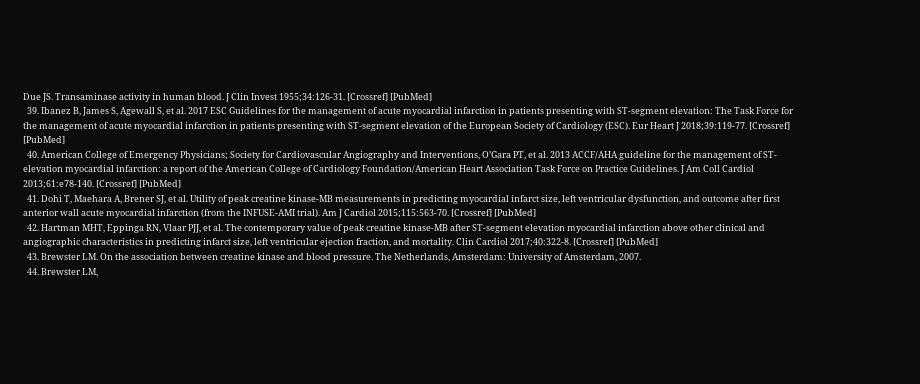Due JS. Transaminase activity in human blood. J Clin Invest 1955;34:126-31. [Crossref] [PubMed]
  39. Ibanez B, James S, Agewall S, et al. 2017 ESC Guidelines for the management of acute myocardial infarction in patients presenting with ST-segment elevation: The Task Force for the management of acute myocardial infarction in patients presenting with ST-segment elevation of the European Society of Cardiology (ESC). Eur Heart J 2018;39:119-77. [Crossref] [PubMed]
  40. American College of Emergency Physicians; Society for Cardiovascular Angiography and Interventions, O’Gara PT, et al. 2013 ACCF/AHA guideline for the management of ST-elevation myocardial infarction: a report of the American College of Cardiology Foundation/American Heart Association Task Force on Practice Guidelines. J Am Coll Cardiol 2013;61:e78-140. [Crossref] [PubMed]
  41. Dohi T, Maehara A, Brener SJ, et al. Utility of peak creatine kinase-MB measurements in predicting myocardial infarct size, left ventricular dysfunction, and outcome after first anterior wall acute myocardial infarction (from the INFUSE-AMI trial). Am J Cardiol 2015;115:563-70. [Crossref] [PubMed]
  42. Hartman MHT, Eppinga RN, Vlaar PJJ, et al. The contemporary value of peak creatine kinase-MB after ST-segment elevation myocardial infarction above other clinical and angiographic characteristics in predicting infarct size, left ventricular ejection fraction, and mortality. Clin Cardiol 2017;40:322-8. [Crossref] [PubMed]
  43. Brewster LM. On the association between creatine kinase and blood pressure. The Netherlands, Amsterdam: University of Amsterdam, 2007.
  44. Brewster LM,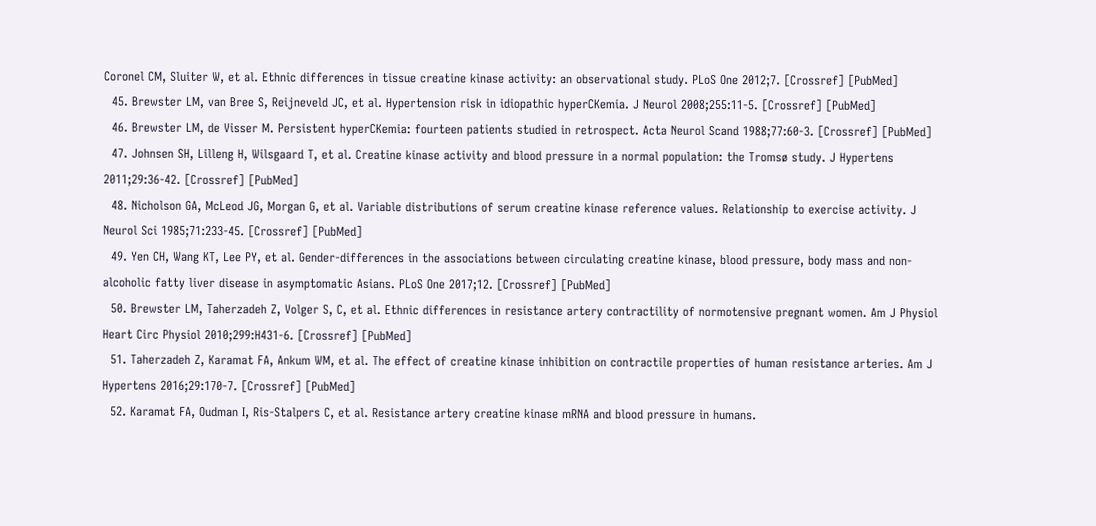Coronel CM, Sluiter W, et al. Ethnic differences in tissue creatine kinase activity: an observational study. PLoS One 2012;7. [Crossref] [PubMed]
  45. Brewster LM, van Bree S, Reijneveld JC, et al. Hypertension risk in idiopathic hyperCKemia. J Neurol 2008;255:11-5. [Crossref] [PubMed]
  46. Brewster LM, de Visser M. Persistent hyperCKemia: fourteen patients studied in retrospect. Acta Neurol Scand 1988;77:60-3. [Crossref] [PubMed]
  47. Johnsen SH, Lilleng H, Wilsgaard T, et al. Creatine kinase activity and blood pressure in a normal population: the Tromsø study. J Hypertens 2011;29:36-42. [Crossref] [PubMed]
  48. Nicholson GA, McLeod JG, Morgan G, et al. Variable distributions of serum creatine kinase reference values. Relationship to exercise activity. J Neurol Sci 1985;71:233-45. [Crossref] [PubMed]
  49. Yen CH, Wang KT, Lee PY, et al. Gender-differences in the associations between circulating creatine kinase, blood pressure, body mass and non-alcoholic fatty liver disease in asymptomatic Asians. PLoS One 2017;12. [Crossref] [PubMed]
  50. Brewster LM, Taherzadeh Z, Volger S, C, et al. Ethnic differences in resistance artery contractility of normotensive pregnant women. Am J Physiol Heart Circ Physiol 2010;299:H431-6. [Crossref] [PubMed]
  51. Taherzadeh Z, Karamat FA, Ankum WM, et al. The effect of creatine kinase inhibition on contractile properties of human resistance arteries. Am J Hypertens 2016;29:170-7. [Crossref] [PubMed]
  52. Karamat FA, Oudman I, Ris-Stalpers C, et al. Resistance artery creatine kinase mRNA and blood pressure in humans.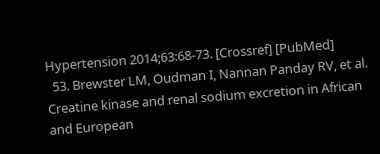Hypertension 2014;63:68-73. [Crossref] [PubMed]
  53. Brewster LM, Oudman I, Nannan Panday RV, et al. Creatine kinase and renal sodium excretion in African and European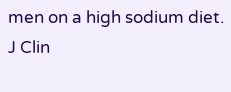men on a high sodium diet. J Clin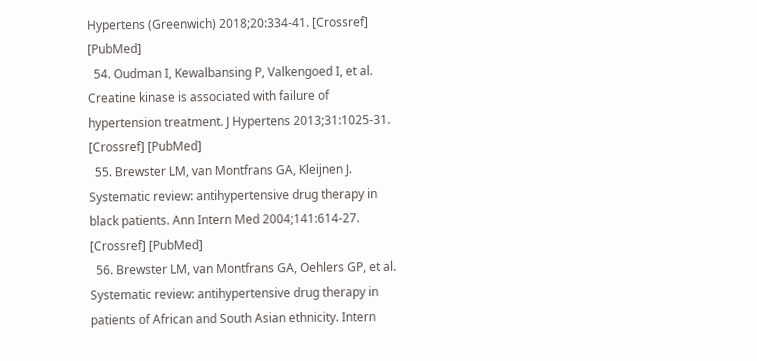Hypertens (Greenwich) 2018;20:334-41. [Crossref] [PubMed]
  54. Oudman I, Kewalbansing P, Valkengoed I, et al. Creatine kinase is associated with failure of hypertension treatment. J Hypertens 2013;31:1025-31. [Crossref] [PubMed]
  55. Brewster LM, van Montfrans GA, Kleijnen J. Systematic review: antihypertensive drug therapy in black patients. Ann Intern Med 2004;141:614-27. [Crossref] [PubMed]
  56. Brewster LM, van Montfrans GA, Oehlers GP, et al. Systematic review: antihypertensive drug therapy in patients of African and South Asian ethnicity. Intern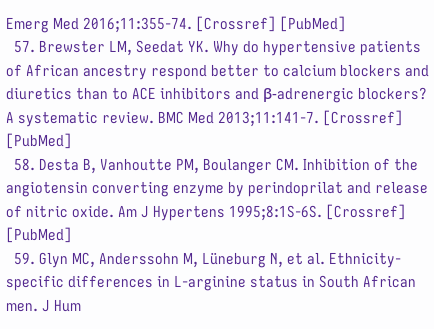Emerg Med 2016;11:355-74. [Crossref] [PubMed]
  57. Brewster LM, Seedat YK. Why do hypertensive patients of African ancestry respond better to calcium blockers and diuretics than to ACE inhibitors and β-adrenergic blockers? A systematic review. BMC Med 2013;11:141-7. [Crossref] [PubMed]
  58. Desta B, Vanhoutte PM, Boulanger CM. Inhibition of the angiotensin converting enzyme by perindoprilat and release of nitric oxide. Am J Hypertens 1995;8:1S-6S. [Crossref] [PubMed]
  59. Glyn MC, Anderssohn M, Lüneburg N, et al. Ethnicity-specific differences in L-arginine status in South African men. J Hum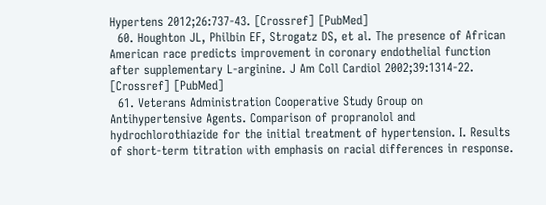Hypertens 2012;26:737-43. [Crossref] [PubMed]
  60. Houghton JL, Philbin EF, Strogatz DS, et al. The presence of African American race predicts improvement in coronary endothelial function after supplementary L-arginine. J Am Coll Cardiol 2002;39:1314-22. [Crossref] [PubMed]
  61. Veterans Administration Cooperative Study Group on Antihypertensive Agents. Comparison of propranolol and hydrochlorothiazide for the initial treatment of hypertension. I. Results of short-term titration with emphasis on racial differences in response.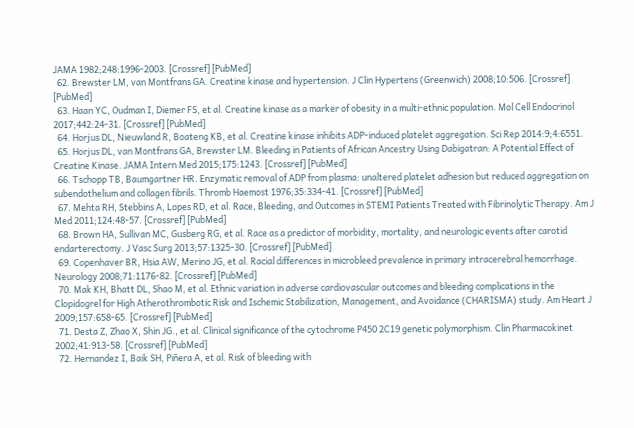JAMA 1982;248:1996-2003. [Crossref] [PubMed]
  62. Brewster LM, van Montfrans GA. Creatine kinase and hypertension. J Clin Hypertens (Greenwich) 2008;10:506. [Crossref] [PubMed]
  63. Haan YC, Oudman I, Diemer FS, et al. Creatine kinase as a marker of obesity in a multi-ethnic population. Mol Cell Endocrinol 2017;442:24-31. [Crossref] [PubMed]
  64. Horjus DL, Nieuwland R, Boateng KB, et al. Creatine kinase inhibits ADP-induced platelet aggregation. Sci Rep 2014:9;4:6551.
  65. Horjus DL, van Montfrans GA, Brewster LM. Bleeding in Patients of African Ancestry Using Dabigatran: A Potential Effect of Creatine Kinase. JAMA Intern Med 2015;175:1243. [Crossref] [PubMed]
  66. Tschopp TB, Baumgartner HR. Enzymatic removal of ADP from plasma: unaltered platelet adhesion but reduced aggregation on subendothelium and collagen fibrils. Thromb Haemost 1976;35:334-41. [Crossref] [PubMed]
  67. Mehta RH, Stebbins A, Lopes RD, et al. Race, Bleeding, and Outcomes in STEMI Patients Treated with Fibrinolytic Therapy. Am J Med 2011;124:48-57. [Crossref] [PubMed]
  68. Brown HA, Sullivan MC, Gusberg RG, et al. Race as a predictor of morbidity, mortality, and neurologic events after carotid endarterectomy. J Vasc Surg 2013;57:1325-30. [Crossref] [PubMed]
  69. Copenhaver BR, Hsia AW, Merino JG, et al. Racial differences in microbleed prevalence in primary intracerebral hemorrhage. Neurology 2008;71:1176-82. [Crossref] [PubMed]
  70. Mak KH, Bhatt DL, Shao M, et al. Ethnic variation in adverse cardiovascular outcomes and bleeding complications in the Clopidogrel for High Atherothrombotic Risk and Ischemic Stabilization, Management, and Avoidance (CHARISMA) study. Am Heart J 2009;157:658-65. [Crossref] [PubMed]
  71. Desta Z, Zhao X, Shin JG., et al. Clinical significance of the cytochrome P450 2C19 genetic polymorphism. Clin Pharmacokinet 2002;41:913-58. [Crossref] [PubMed]
  72. Hernandez I, Baik SH, Piñera A, et al. Risk of bleeding with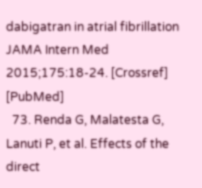dabigatran in atrial fibrillation JAMA Intern Med 2015;175:18-24. [Crossref] [PubMed]
  73. Renda G, Malatesta G, Lanuti P, et al. Effects of the direct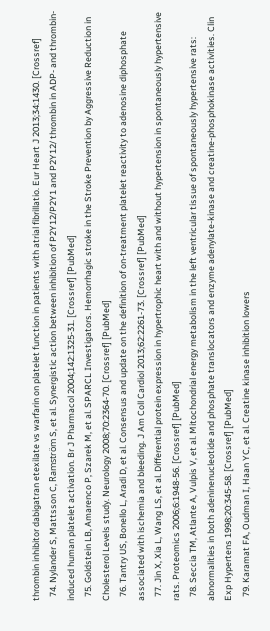thrombin inhibitor dabigatran etexilate vs warfarin on platelet function in patients with atrial fibrillatio. Eur Heart J 2013;34:1430. [Crossref]
  74. Nylander S, Mattsson C, Ramström S, et al. Synergistic action between inhibition of P2Y12/P2Y1 and P2Y12/ thrombin in ADP- and thrombin-induced human platelet activation. Br J Pharmacol 2004;142:1325-31. [Crossref] [PubMed]
  75. Goldstein LB, Amarenco P, Szarek M, et al. SPARCL Investigators. Hemorrhagic stroke in the Stroke Prevention by Aggressive Reduction in Cholesterol Levels study. Neurology 2008;70:2364-70. [Crossref] [PubMed]
  76. Tantry US, Bonello L, Aradi D, et al. Consensus and update on the definition of on-treatment platelet reactivity to adenosine diphosphate associated with ischemia and bleeding. J Am Coll Cardiol 2013;62:2261-73. [Crossref] [PubMed]
  77. Jin X, Xia L, Wang LS, et al. Differential protein expression in hypertrophic heart with and without hypertension in spontaneously hypertensive rats. Proteomics 2006;6:1948-56. [Crossref] [PubMed]
  78. Seccia TM, Atlante A, Vulpis V, et al. Mitochondrial energy metabolism in the left ventricular tissue of spontaneously hypertensive rats: abnormalities in both adeninenucleotide and phosphate translocators and enzyme adenylate-kinase and creatine-phosphokinase activities. Clin Exp Hypertens 1998;20:345-58. [Crossref] [PubMed]
  79. Karamat FA, Oudman I, Haan YC, et al. Creatine kinase inhibition lowers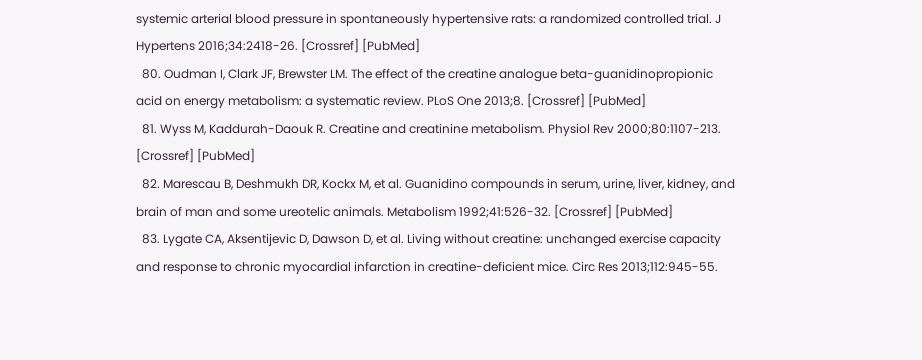systemic arterial blood pressure in spontaneously hypertensive rats: a randomized controlled trial. J Hypertens 2016;34:2418-26. [Crossref] [PubMed]
  80. Oudman I, Clark JF, Brewster LM. The effect of the creatine analogue beta-guanidinopropionic acid on energy metabolism: a systematic review. PLoS One 2013;8. [Crossref] [PubMed]
  81. Wyss M, Kaddurah-Daouk R. Creatine and creatinine metabolism. Physiol Rev 2000;80:1107-213. [Crossref] [PubMed]
  82. Marescau B, Deshmukh DR, Kockx M, et al. Guanidino compounds in serum, urine, liver, kidney, and brain of man and some ureotelic animals. Metabolism 1992;41:526-32. [Crossref] [PubMed]
  83. Lygate CA, Aksentijevic D, Dawson D, et al. Living without creatine: unchanged exercise capacity and response to chronic myocardial infarction in creatine-deficient mice. Circ Res 2013;112:945-55.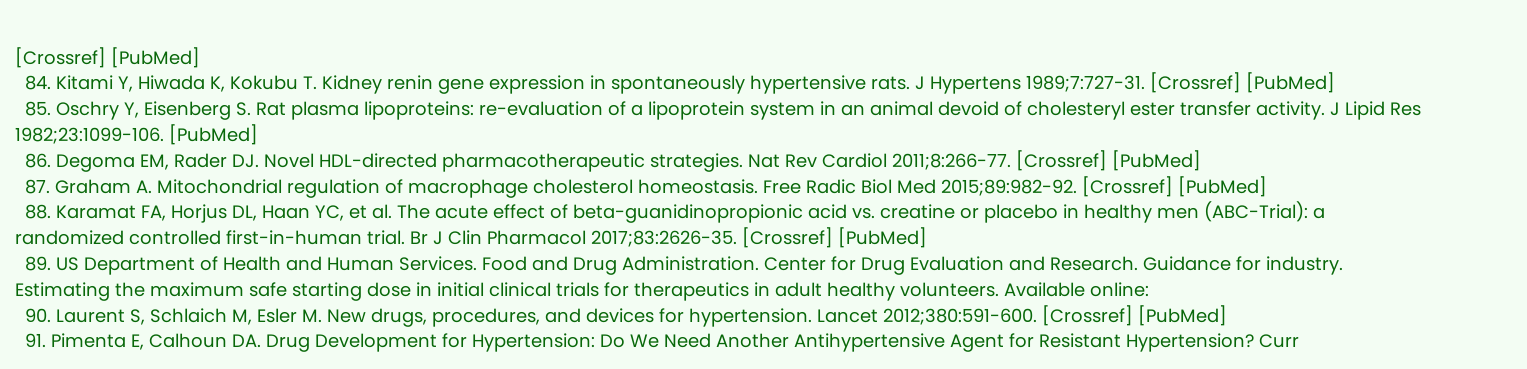[Crossref] [PubMed]
  84. Kitami Y, Hiwada K, Kokubu T. Kidney renin gene expression in spontaneously hypertensive rats. J Hypertens 1989;7:727-31. [Crossref] [PubMed]
  85. Oschry Y, Eisenberg S. Rat plasma lipoproteins: re-evaluation of a lipoprotein system in an animal devoid of cholesteryl ester transfer activity. J Lipid Res 1982;23:1099-106. [PubMed]
  86. Degoma EM, Rader DJ. Novel HDL-directed pharmacotherapeutic strategies. Nat Rev Cardiol 2011;8:266-77. [Crossref] [PubMed]
  87. Graham A. Mitochondrial regulation of macrophage cholesterol homeostasis. Free Radic Biol Med 2015;89:982-92. [Crossref] [PubMed]
  88. Karamat FA, Horjus DL, Haan YC, et al. The acute effect of beta-guanidinopropionic acid vs. creatine or placebo in healthy men (ABC-Trial): a randomized controlled first-in-human trial. Br J Clin Pharmacol 2017;83:2626-35. [Crossref] [PubMed]
  89. US Department of Health and Human Services. Food and Drug Administration. Center for Drug Evaluation and Research. Guidance for industry. Estimating the maximum safe starting dose in initial clinical trials for therapeutics in adult healthy volunteers. Available online:
  90. Laurent S, Schlaich M, Esler M. New drugs, procedures, and devices for hypertension. Lancet 2012;380:591-600. [Crossref] [PubMed]
  91. Pimenta E, Calhoun DA. Drug Development for Hypertension: Do We Need Another Antihypertensive Agent for Resistant Hypertension? Curr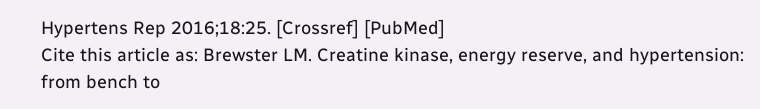Hypertens Rep 2016;18:25. [Crossref] [PubMed]
Cite this article as: Brewster LM. Creatine kinase, energy reserve, and hypertension: from bench to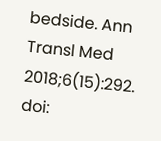bedside. Ann Transl Med 2018;6(15):292. doi: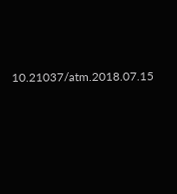10.21037/atm.2018.07.15